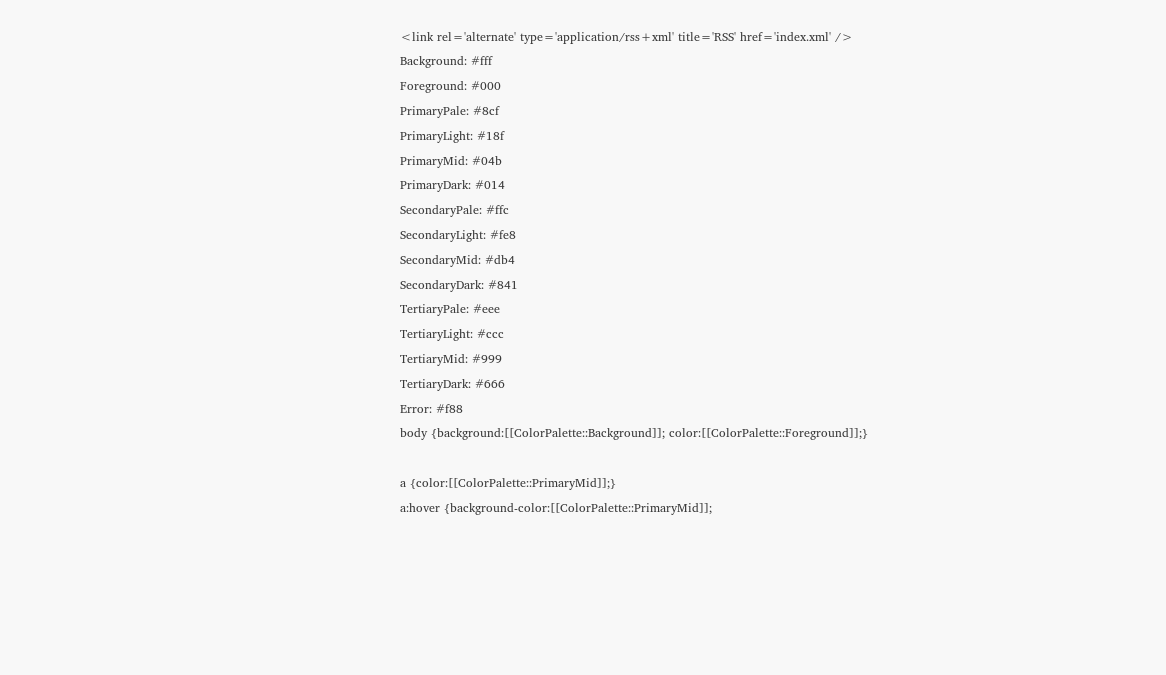<link rel='alternate' type='application/rss+xml' title='RSS' href='index.xml' />
Background: #fff
Foreground: #000
PrimaryPale: #8cf
PrimaryLight: #18f
PrimaryMid: #04b
PrimaryDark: #014
SecondaryPale: #ffc
SecondaryLight: #fe8
SecondaryMid: #db4
SecondaryDark: #841
TertiaryPale: #eee
TertiaryLight: #ccc
TertiaryMid: #999
TertiaryDark: #666
Error: #f88
body {background:[[ColorPalette::Background]]; color:[[ColorPalette::Foreground]];}

a {color:[[ColorPalette::PrimaryMid]];}
a:hover {background-color:[[ColorPalette::PrimaryMid]];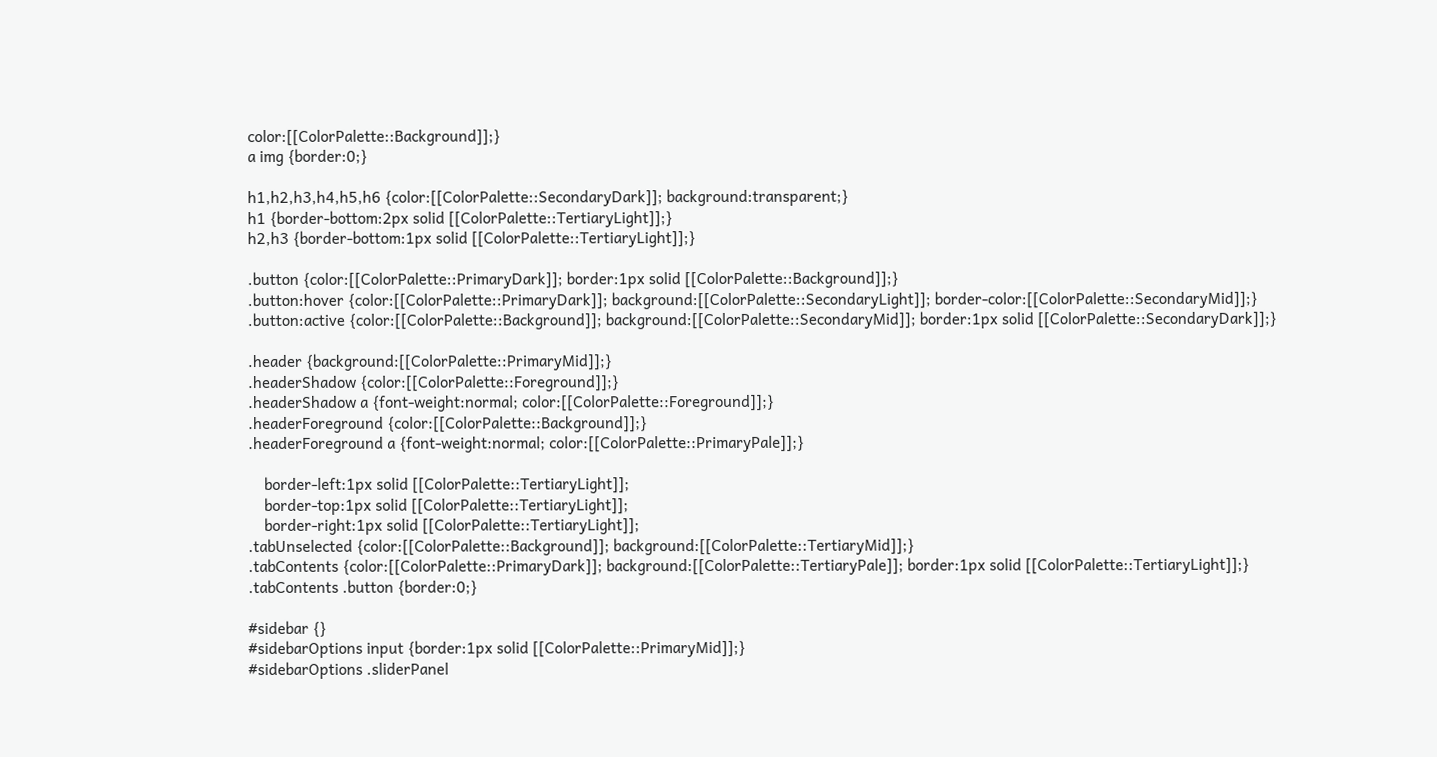color:[[ColorPalette::Background]];}
a img {border:0;}

h1,h2,h3,h4,h5,h6 {color:[[ColorPalette::SecondaryDark]]; background:transparent;}
h1 {border-bottom:2px solid [[ColorPalette::TertiaryLight]];}
h2,h3 {border-bottom:1px solid [[ColorPalette::TertiaryLight]];}

.button {color:[[ColorPalette::PrimaryDark]]; border:1px solid [[ColorPalette::Background]];}
.button:hover {color:[[ColorPalette::PrimaryDark]]; background:[[ColorPalette::SecondaryLight]]; border-color:[[ColorPalette::SecondaryMid]];}
.button:active {color:[[ColorPalette::Background]]; background:[[ColorPalette::SecondaryMid]]; border:1px solid [[ColorPalette::SecondaryDark]];}

.header {background:[[ColorPalette::PrimaryMid]];}
.headerShadow {color:[[ColorPalette::Foreground]];}
.headerShadow a {font-weight:normal; color:[[ColorPalette::Foreground]];}
.headerForeground {color:[[ColorPalette::Background]];}
.headerForeground a {font-weight:normal; color:[[ColorPalette::PrimaryPale]];}

    border-left:1px solid [[ColorPalette::TertiaryLight]];
    border-top:1px solid [[ColorPalette::TertiaryLight]];
    border-right:1px solid [[ColorPalette::TertiaryLight]];
.tabUnselected {color:[[ColorPalette::Background]]; background:[[ColorPalette::TertiaryMid]];}
.tabContents {color:[[ColorPalette::PrimaryDark]]; background:[[ColorPalette::TertiaryPale]]; border:1px solid [[ColorPalette::TertiaryLight]];}
.tabContents .button {border:0;}

#sidebar {}
#sidebarOptions input {border:1px solid [[ColorPalette::PrimaryMid]];}
#sidebarOptions .sliderPanel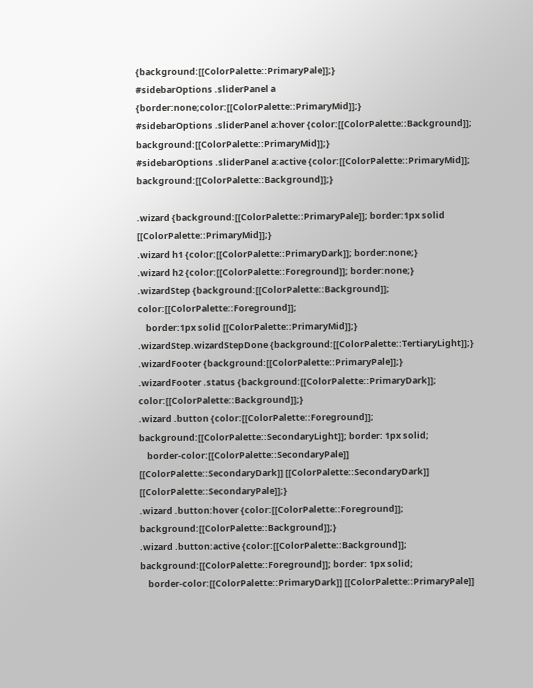{background:[[ColorPalette::PrimaryPale]];}
#sidebarOptions .sliderPanel a {border:none;color:[[ColorPalette::PrimaryMid]];}
#sidebarOptions .sliderPanel a:hover {color:[[ColorPalette::Background]]; background:[[ColorPalette::PrimaryMid]];}
#sidebarOptions .sliderPanel a:active {color:[[ColorPalette::PrimaryMid]]; background:[[ColorPalette::Background]];}

.wizard {background:[[ColorPalette::PrimaryPale]]; border:1px solid [[ColorPalette::PrimaryMid]];}
.wizard h1 {color:[[ColorPalette::PrimaryDark]]; border:none;}
.wizard h2 {color:[[ColorPalette::Foreground]]; border:none;}
.wizardStep {background:[[ColorPalette::Background]]; color:[[ColorPalette::Foreground]];
    border:1px solid [[ColorPalette::PrimaryMid]];}
.wizardStep.wizardStepDone {background:[[ColorPalette::TertiaryLight]];}
.wizardFooter {background:[[ColorPalette::PrimaryPale]];}
.wizardFooter .status {background:[[ColorPalette::PrimaryDark]]; color:[[ColorPalette::Background]];}
.wizard .button {color:[[ColorPalette::Foreground]]; background:[[ColorPalette::SecondaryLight]]; border: 1px solid;
    border-color:[[ColorPalette::SecondaryPale]] [[ColorPalette::SecondaryDark]] [[ColorPalette::SecondaryDark]] [[ColorPalette::SecondaryPale]];}
.wizard .button:hover {color:[[ColorPalette::Foreground]]; background:[[ColorPalette::Background]];}
.wizard .button:active {color:[[ColorPalette::Background]]; background:[[ColorPalette::Foreground]]; border: 1px solid;
    border-color:[[ColorPalette::PrimaryDark]] [[ColorPalette::PrimaryPale]]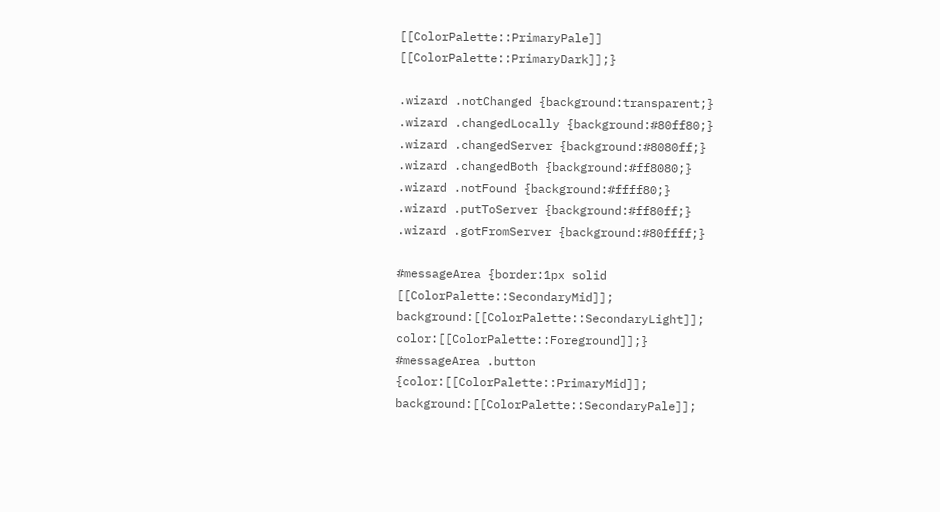[[ColorPalette::PrimaryPale]] [[ColorPalette::PrimaryDark]];}

.wizard .notChanged {background:transparent;}
.wizard .changedLocally {background:#80ff80;}
.wizard .changedServer {background:#8080ff;}
.wizard .changedBoth {background:#ff8080;}
.wizard .notFound {background:#ffff80;}
.wizard .putToServer {background:#ff80ff;}
.wizard .gotFromServer {background:#80ffff;}

#messageArea {border:1px solid [[ColorPalette::SecondaryMid]]; background:[[ColorPalette::SecondaryLight]]; color:[[ColorPalette::Foreground]];}
#messageArea .button {color:[[ColorPalette::PrimaryMid]]; background:[[ColorPalette::SecondaryPale]];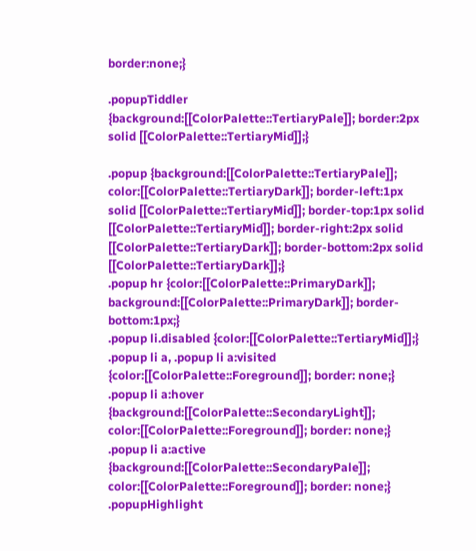border:none;}

.popupTiddler {background:[[ColorPalette::TertiaryPale]]; border:2px solid [[ColorPalette::TertiaryMid]];}

.popup {background:[[ColorPalette::TertiaryPale]]; color:[[ColorPalette::TertiaryDark]]; border-left:1px solid [[ColorPalette::TertiaryMid]]; border-top:1px solid [[ColorPalette::TertiaryMid]]; border-right:2px solid [[ColorPalette::TertiaryDark]]; border-bottom:2px solid [[ColorPalette::TertiaryDark]];}
.popup hr {color:[[ColorPalette::PrimaryDark]]; background:[[ColorPalette::PrimaryDark]]; border-bottom:1px;}
.popup li.disabled {color:[[ColorPalette::TertiaryMid]];}
.popup li a, .popup li a:visited {color:[[ColorPalette::Foreground]]; border: none;}
.popup li a:hover {background:[[ColorPalette::SecondaryLight]]; color:[[ColorPalette::Foreground]]; border: none;}
.popup li a:active {background:[[ColorPalette::SecondaryPale]]; color:[[ColorPalette::Foreground]]; border: none;}
.popupHighlight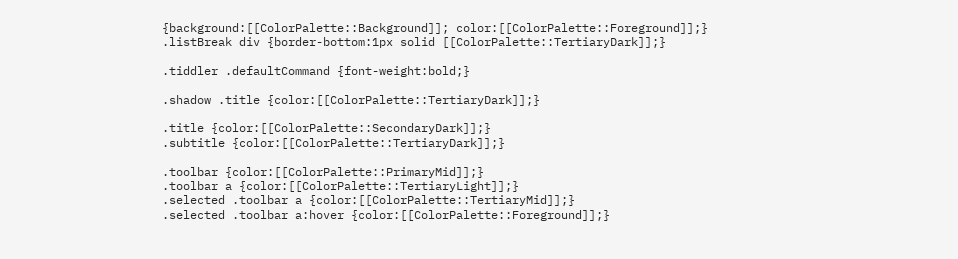{background:[[ColorPalette::Background]]; color:[[ColorPalette::Foreground]];}
.listBreak div {border-bottom:1px solid [[ColorPalette::TertiaryDark]];}

.tiddler .defaultCommand {font-weight:bold;}

.shadow .title {color:[[ColorPalette::TertiaryDark]];}

.title {color:[[ColorPalette::SecondaryDark]];}
.subtitle {color:[[ColorPalette::TertiaryDark]];}

.toolbar {color:[[ColorPalette::PrimaryMid]];}
.toolbar a {color:[[ColorPalette::TertiaryLight]];}
.selected .toolbar a {color:[[ColorPalette::TertiaryMid]];}
.selected .toolbar a:hover {color:[[ColorPalette::Foreground]];}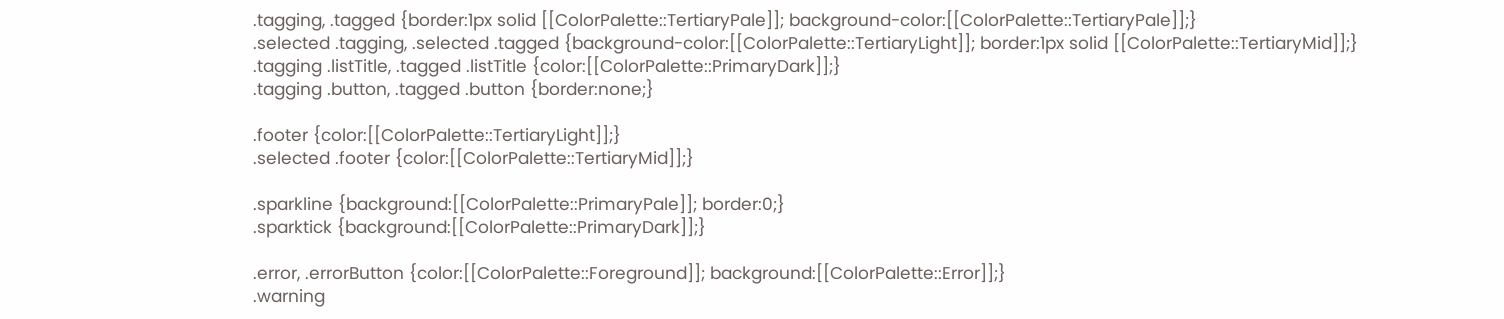.tagging, .tagged {border:1px solid [[ColorPalette::TertiaryPale]]; background-color:[[ColorPalette::TertiaryPale]];}
.selected .tagging, .selected .tagged {background-color:[[ColorPalette::TertiaryLight]]; border:1px solid [[ColorPalette::TertiaryMid]];}
.tagging .listTitle, .tagged .listTitle {color:[[ColorPalette::PrimaryDark]];}
.tagging .button, .tagged .button {border:none;}

.footer {color:[[ColorPalette::TertiaryLight]];}
.selected .footer {color:[[ColorPalette::TertiaryMid]];}

.sparkline {background:[[ColorPalette::PrimaryPale]]; border:0;}
.sparktick {background:[[ColorPalette::PrimaryDark]];}

.error, .errorButton {color:[[ColorPalette::Foreground]]; background:[[ColorPalette::Error]];}
.warning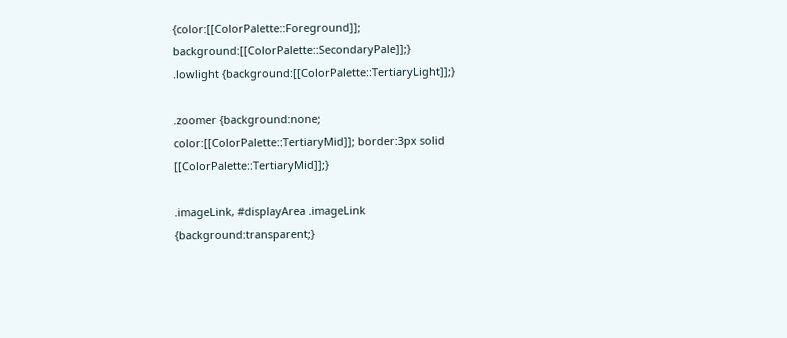{color:[[ColorPalette::Foreground]]; background:[[ColorPalette::SecondaryPale]];}
.lowlight {background:[[ColorPalette::TertiaryLight]];}

.zoomer {background:none; color:[[ColorPalette::TertiaryMid]]; border:3px solid [[ColorPalette::TertiaryMid]];}

.imageLink, #displayArea .imageLink {background:transparent;}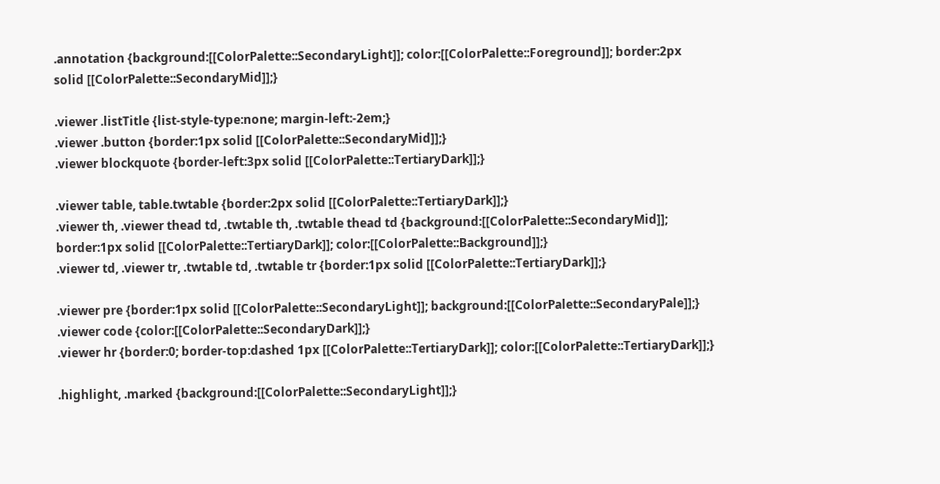.annotation {background:[[ColorPalette::SecondaryLight]]; color:[[ColorPalette::Foreground]]; border:2px solid [[ColorPalette::SecondaryMid]];}

.viewer .listTitle {list-style-type:none; margin-left:-2em;}
.viewer .button {border:1px solid [[ColorPalette::SecondaryMid]];}
.viewer blockquote {border-left:3px solid [[ColorPalette::TertiaryDark]];}

.viewer table, table.twtable {border:2px solid [[ColorPalette::TertiaryDark]];}
.viewer th, .viewer thead td, .twtable th, .twtable thead td {background:[[ColorPalette::SecondaryMid]]; border:1px solid [[ColorPalette::TertiaryDark]]; color:[[ColorPalette::Background]];}
.viewer td, .viewer tr, .twtable td, .twtable tr {border:1px solid [[ColorPalette::TertiaryDark]];}

.viewer pre {border:1px solid [[ColorPalette::SecondaryLight]]; background:[[ColorPalette::SecondaryPale]];}
.viewer code {color:[[ColorPalette::SecondaryDark]];}
.viewer hr {border:0; border-top:dashed 1px [[ColorPalette::TertiaryDark]]; color:[[ColorPalette::TertiaryDark]];}

.highlight, .marked {background:[[ColorPalette::SecondaryLight]];}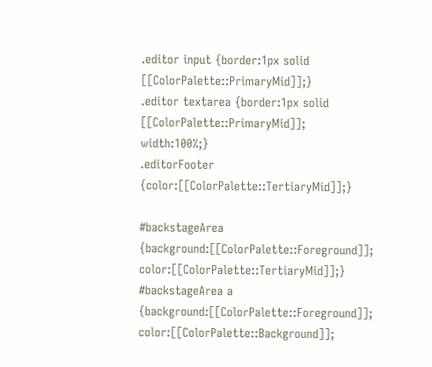.editor input {border:1px solid [[ColorPalette::PrimaryMid]];}
.editor textarea {border:1px solid [[ColorPalette::PrimaryMid]]; width:100%;}
.editorFooter {color:[[ColorPalette::TertiaryMid]];}

#backstageArea {background:[[ColorPalette::Foreground]]; color:[[ColorPalette::TertiaryMid]];}
#backstageArea a {background:[[ColorPalette::Foreground]]; color:[[ColorPalette::Background]];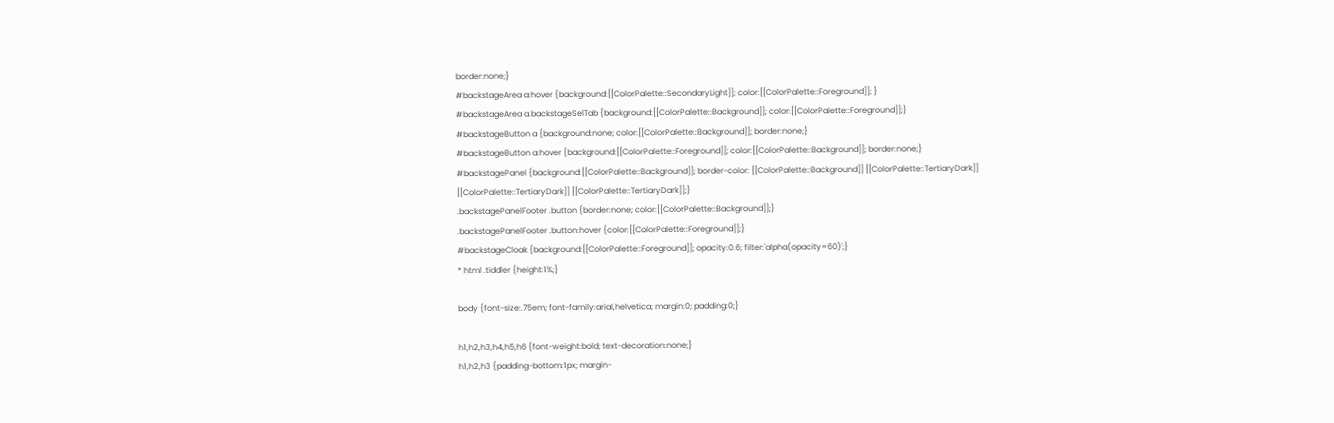border:none;}
#backstageArea a:hover {background:[[ColorPalette::SecondaryLight]]; color:[[ColorPalette::Foreground]]; }
#backstageArea a.backstageSelTab {background:[[ColorPalette::Background]]; color:[[ColorPalette::Foreground]];}
#backstageButton a {background:none; color:[[ColorPalette::Background]]; border:none;}
#backstageButton a:hover {background:[[ColorPalette::Foreground]]; color:[[ColorPalette::Background]]; border:none;}
#backstagePanel {background:[[ColorPalette::Background]]; border-color: [[ColorPalette::Background]] [[ColorPalette::TertiaryDark]] [[ColorPalette::TertiaryDark]] [[ColorPalette::TertiaryDark]];}
.backstagePanelFooter .button {border:none; color:[[ColorPalette::Background]];}
.backstagePanelFooter .button:hover {color:[[ColorPalette::Foreground]];}
#backstageCloak {background:[[ColorPalette::Foreground]]; opacity:0.6; filter:'alpha(opacity=60)';}
* html .tiddler {height:1%;}

body {font-size:.75em; font-family:arial,helvetica; margin:0; padding:0;}

h1,h2,h3,h4,h5,h6 {font-weight:bold; text-decoration:none;}
h1,h2,h3 {padding-bottom:1px; margin-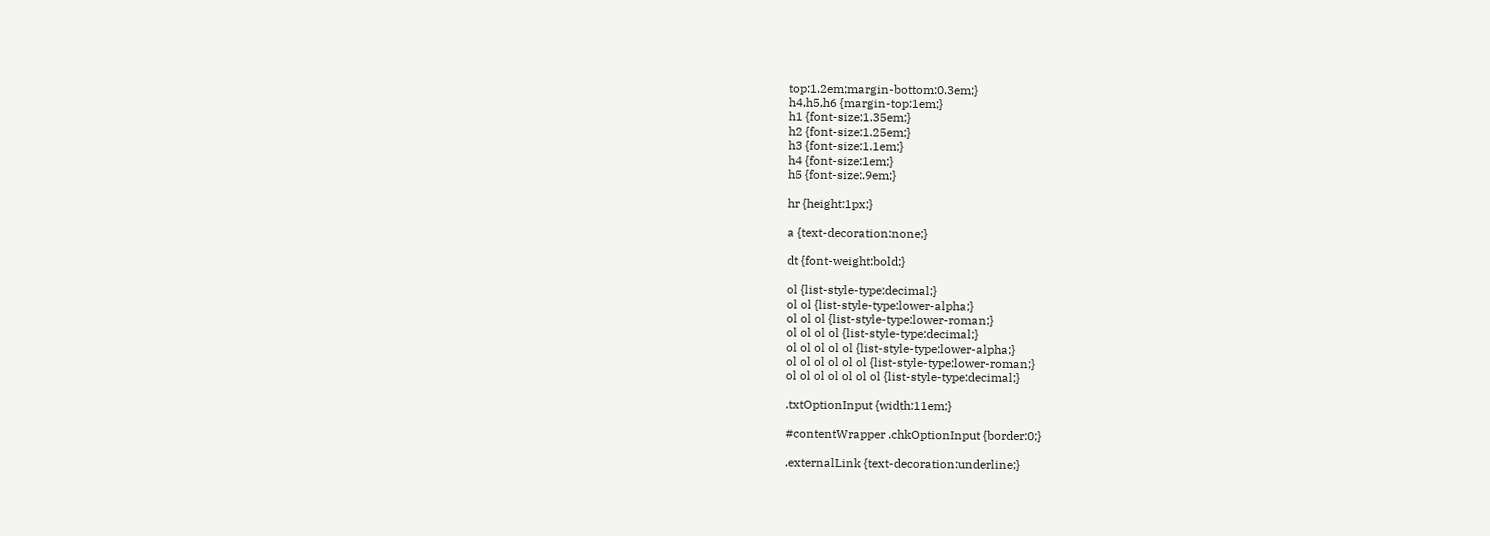top:1.2em;margin-bottom:0.3em;}
h4,h5,h6 {margin-top:1em;}
h1 {font-size:1.35em;}
h2 {font-size:1.25em;}
h3 {font-size:1.1em;}
h4 {font-size:1em;}
h5 {font-size:.9em;}

hr {height:1px;}

a {text-decoration:none;}

dt {font-weight:bold;}

ol {list-style-type:decimal;}
ol ol {list-style-type:lower-alpha;}
ol ol ol {list-style-type:lower-roman;}
ol ol ol ol {list-style-type:decimal;}
ol ol ol ol ol {list-style-type:lower-alpha;}
ol ol ol ol ol ol {list-style-type:lower-roman;}
ol ol ol ol ol ol ol {list-style-type:decimal;}

.txtOptionInput {width:11em;}

#contentWrapper .chkOptionInput {border:0;}

.externalLink {text-decoration:underline;}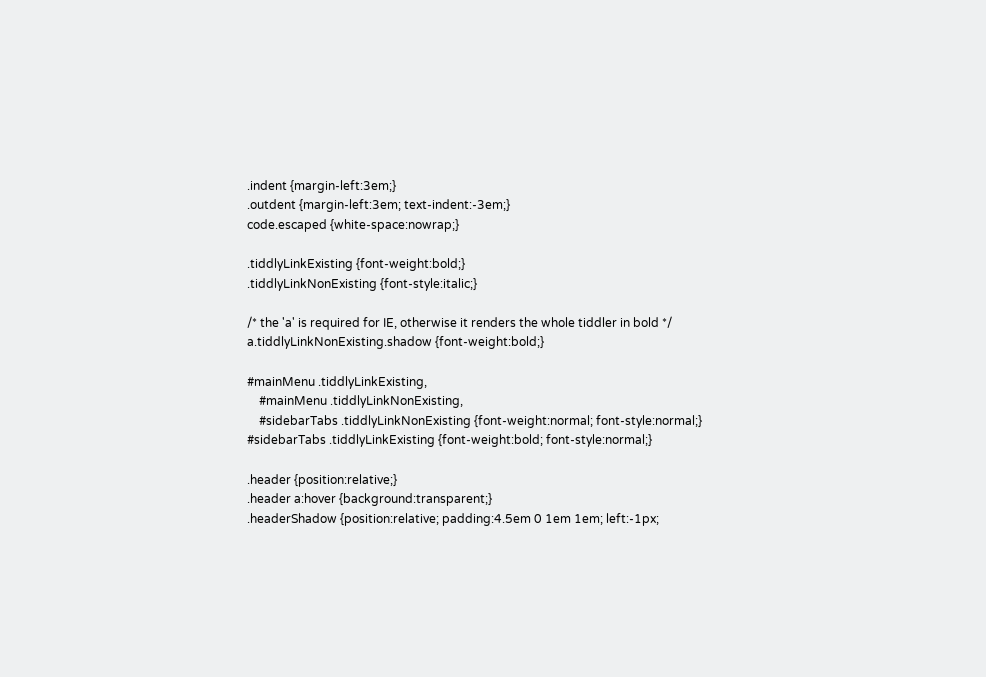.indent {margin-left:3em;}
.outdent {margin-left:3em; text-indent:-3em;}
code.escaped {white-space:nowrap;}

.tiddlyLinkExisting {font-weight:bold;}
.tiddlyLinkNonExisting {font-style:italic;}

/* the 'a' is required for IE, otherwise it renders the whole tiddler in bold */
a.tiddlyLinkNonExisting.shadow {font-weight:bold;}

#mainMenu .tiddlyLinkExisting,
    #mainMenu .tiddlyLinkNonExisting,
    #sidebarTabs .tiddlyLinkNonExisting {font-weight:normal; font-style:normal;}
#sidebarTabs .tiddlyLinkExisting {font-weight:bold; font-style:normal;}

.header {position:relative;}
.header a:hover {background:transparent;}
.headerShadow {position:relative; padding:4.5em 0 1em 1em; left:-1px;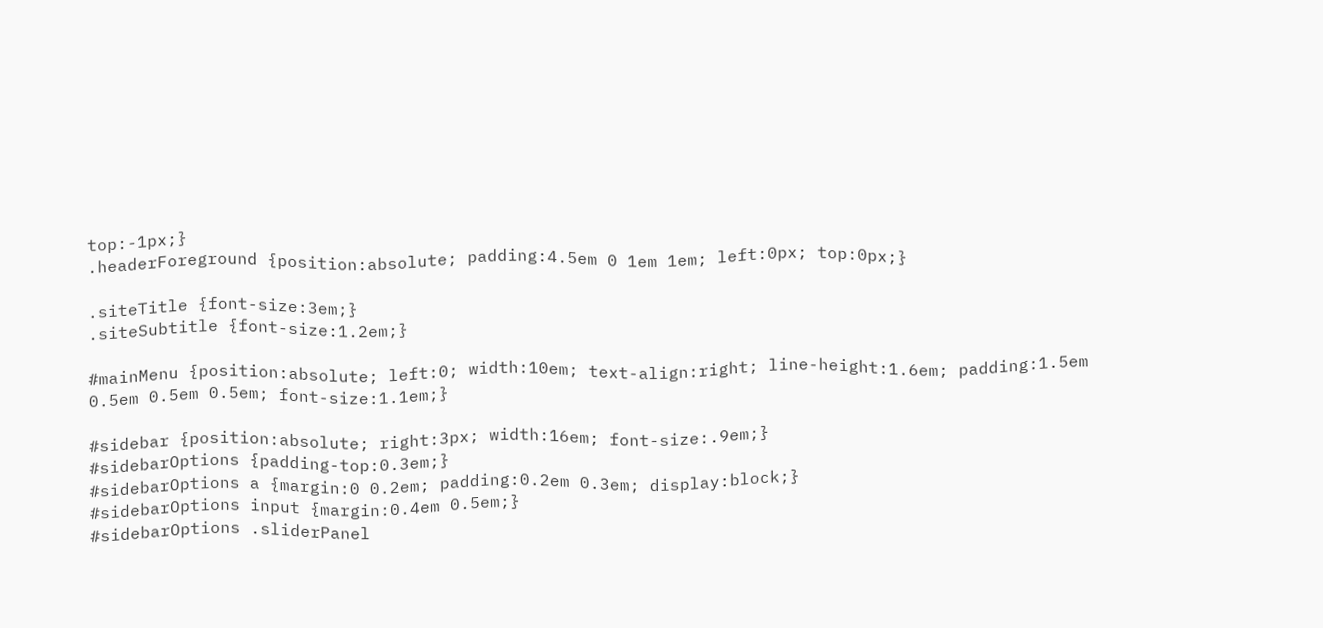top:-1px;}
.headerForeground {position:absolute; padding:4.5em 0 1em 1em; left:0px; top:0px;}

.siteTitle {font-size:3em;}
.siteSubtitle {font-size:1.2em;}

#mainMenu {position:absolute; left:0; width:10em; text-align:right; line-height:1.6em; padding:1.5em 0.5em 0.5em 0.5em; font-size:1.1em;}

#sidebar {position:absolute; right:3px; width:16em; font-size:.9em;}
#sidebarOptions {padding-top:0.3em;}
#sidebarOptions a {margin:0 0.2em; padding:0.2em 0.3em; display:block;}
#sidebarOptions input {margin:0.4em 0.5em;}
#sidebarOptions .sliderPanel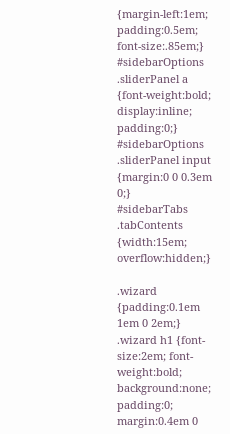{margin-left:1em; padding:0.5em; font-size:.85em;}
#sidebarOptions .sliderPanel a {font-weight:bold; display:inline; padding:0;}
#sidebarOptions .sliderPanel input {margin:0 0 0.3em 0;}
#sidebarTabs .tabContents {width:15em; overflow:hidden;}

.wizard {padding:0.1em 1em 0 2em;}
.wizard h1 {font-size:2em; font-weight:bold; background:none; padding:0; margin:0.4em 0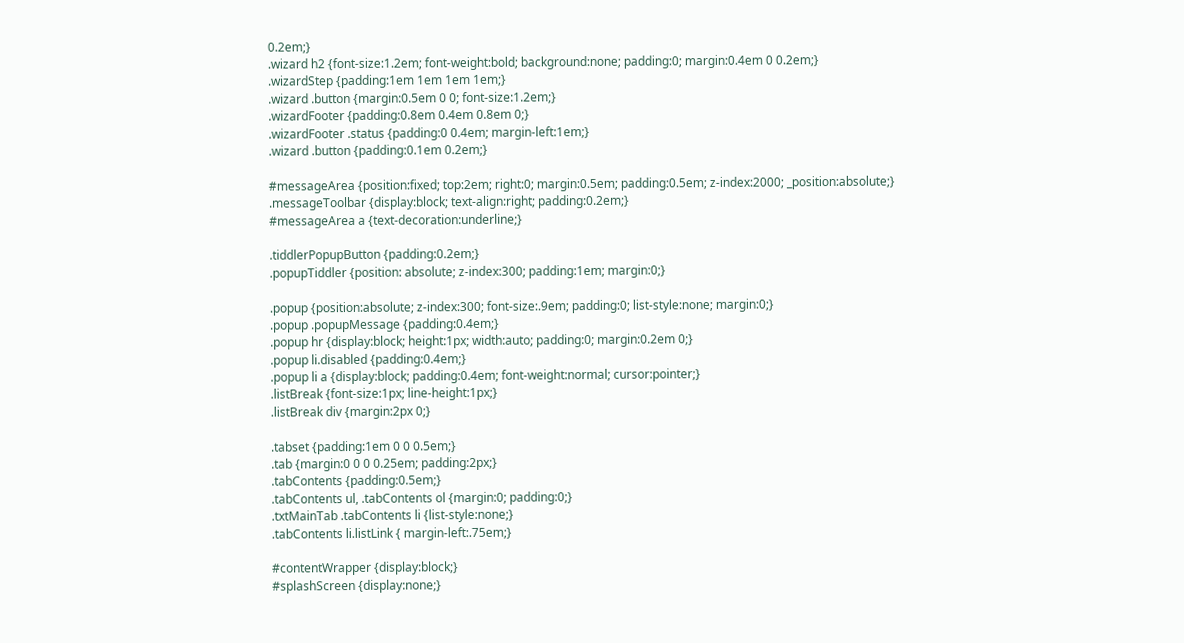0.2em;}
.wizard h2 {font-size:1.2em; font-weight:bold; background:none; padding:0; margin:0.4em 0 0.2em;}
.wizardStep {padding:1em 1em 1em 1em;}
.wizard .button {margin:0.5em 0 0; font-size:1.2em;}
.wizardFooter {padding:0.8em 0.4em 0.8em 0;}
.wizardFooter .status {padding:0 0.4em; margin-left:1em;}
.wizard .button {padding:0.1em 0.2em;}

#messageArea {position:fixed; top:2em; right:0; margin:0.5em; padding:0.5em; z-index:2000; _position:absolute;}
.messageToolbar {display:block; text-align:right; padding:0.2em;}
#messageArea a {text-decoration:underline;}

.tiddlerPopupButton {padding:0.2em;}
.popupTiddler {position: absolute; z-index:300; padding:1em; margin:0;}

.popup {position:absolute; z-index:300; font-size:.9em; padding:0; list-style:none; margin:0;}
.popup .popupMessage {padding:0.4em;}
.popup hr {display:block; height:1px; width:auto; padding:0; margin:0.2em 0;}
.popup li.disabled {padding:0.4em;}
.popup li a {display:block; padding:0.4em; font-weight:normal; cursor:pointer;}
.listBreak {font-size:1px; line-height:1px;}
.listBreak div {margin:2px 0;}

.tabset {padding:1em 0 0 0.5em;}
.tab {margin:0 0 0 0.25em; padding:2px;}
.tabContents {padding:0.5em;}
.tabContents ul, .tabContents ol {margin:0; padding:0;}
.txtMainTab .tabContents li {list-style:none;}
.tabContents li.listLink { margin-left:.75em;}

#contentWrapper {display:block;}
#splashScreen {display:none;}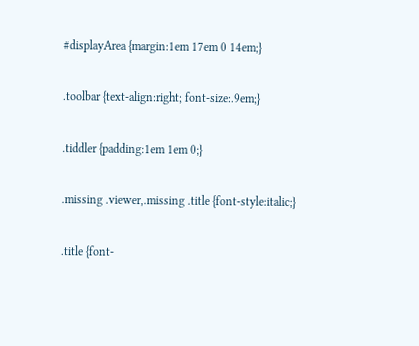#displayArea {margin:1em 17em 0 14em;}

.toolbar {text-align:right; font-size:.9em;}

.tiddler {padding:1em 1em 0;}

.missing .viewer,.missing .title {font-style:italic;}

.title {font-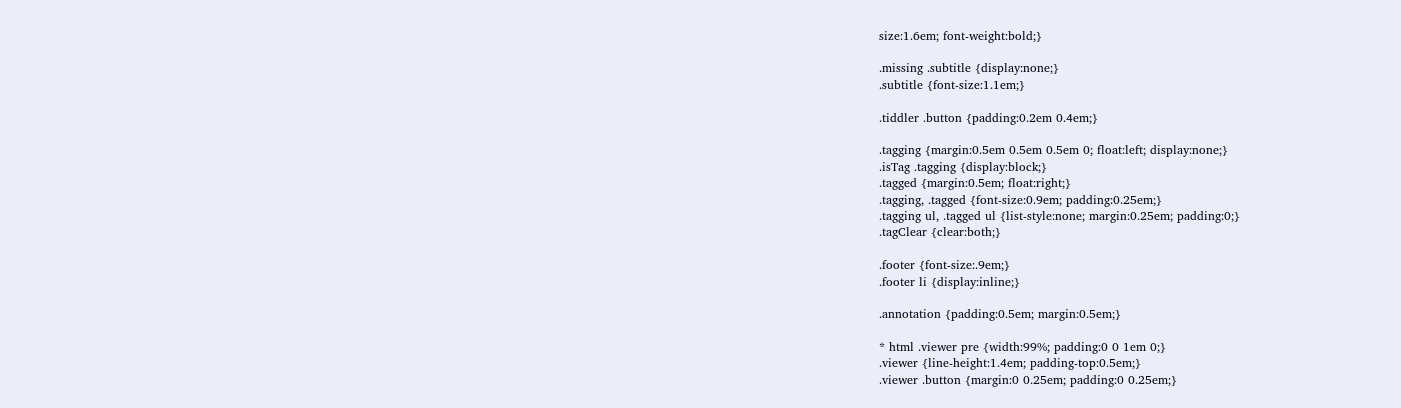size:1.6em; font-weight:bold;}

.missing .subtitle {display:none;}
.subtitle {font-size:1.1em;}

.tiddler .button {padding:0.2em 0.4em;}

.tagging {margin:0.5em 0.5em 0.5em 0; float:left; display:none;}
.isTag .tagging {display:block;}
.tagged {margin:0.5em; float:right;}
.tagging, .tagged {font-size:0.9em; padding:0.25em;}
.tagging ul, .tagged ul {list-style:none; margin:0.25em; padding:0;}
.tagClear {clear:both;}

.footer {font-size:.9em;}
.footer li {display:inline;}

.annotation {padding:0.5em; margin:0.5em;}

* html .viewer pre {width:99%; padding:0 0 1em 0;}
.viewer {line-height:1.4em; padding-top:0.5em;}
.viewer .button {margin:0 0.25em; padding:0 0.25em;}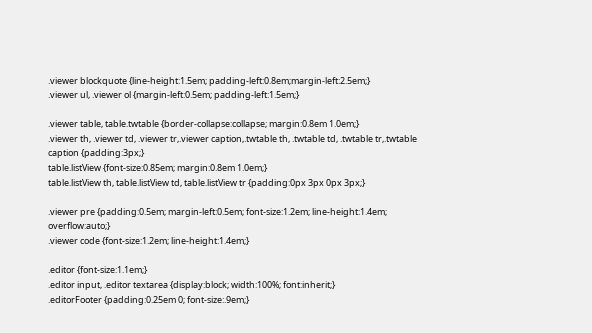.viewer blockquote {line-height:1.5em; padding-left:0.8em;margin-left:2.5em;}
.viewer ul, .viewer ol {margin-left:0.5em; padding-left:1.5em;}

.viewer table, table.twtable {border-collapse:collapse; margin:0.8em 1.0em;}
.viewer th, .viewer td, .viewer tr,.viewer caption,.twtable th, .twtable td, .twtable tr,.twtable caption {padding:3px;}
table.listView {font-size:0.85em; margin:0.8em 1.0em;}
table.listView th, table.listView td, table.listView tr {padding:0px 3px 0px 3px;}

.viewer pre {padding:0.5em; margin-left:0.5em; font-size:1.2em; line-height:1.4em; overflow:auto;}
.viewer code {font-size:1.2em; line-height:1.4em;}

.editor {font-size:1.1em;}
.editor input, .editor textarea {display:block; width:100%; font:inherit;}
.editorFooter {padding:0.25em 0; font-size:.9em;}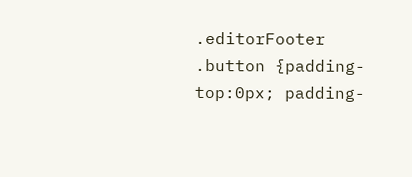.editorFooter .button {padding-top:0px; padding-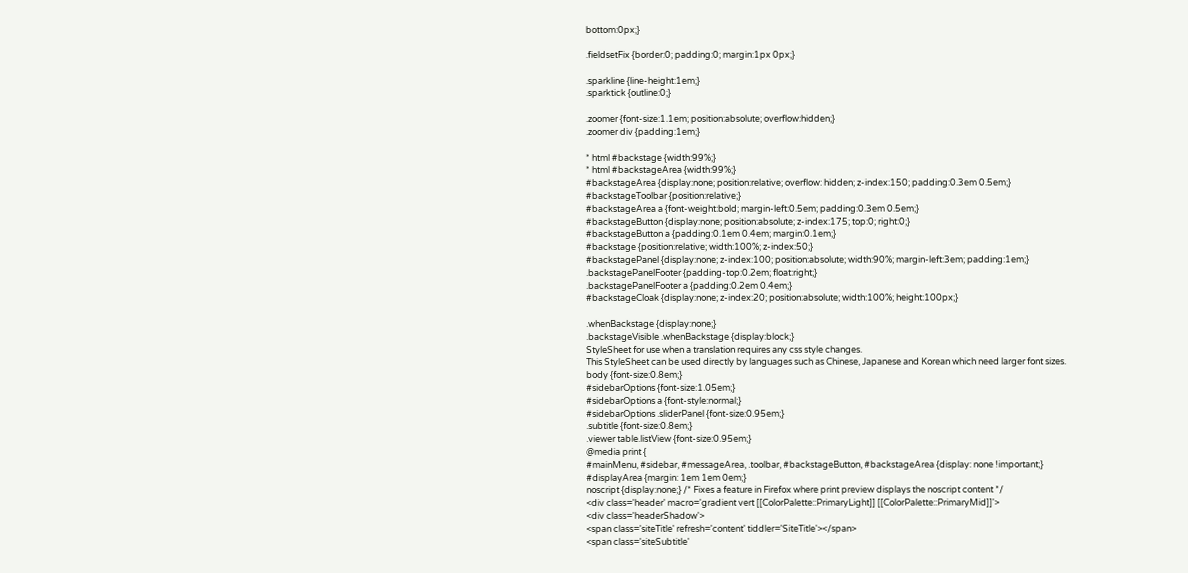bottom:0px;}

.fieldsetFix {border:0; padding:0; margin:1px 0px;}

.sparkline {line-height:1em;}
.sparktick {outline:0;}

.zoomer {font-size:1.1em; position:absolute; overflow:hidden;}
.zoomer div {padding:1em;}

* html #backstage {width:99%;}
* html #backstageArea {width:99%;}
#backstageArea {display:none; position:relative; overflow: hidden; z-index:150; padding:0.3em 0.5em;}
#backstageToolbar {position:relative;}
#backstageArea a {font-weight:bold; margin-left:0.5em; padding:0.3em 0.5em;}
#backstageButton {display:none; position:absolute; z-index:175; top:0; right:0;}
#backstageButton a {padding:0.1em 0.4em; margin:0.1em;}
#backstage {position:relative; width:100%; z-index:50;}
#backstagePanel {display:none; z-index:100; position:absolute; width:90%; margin-left:3em; padding:1em;}
.backstagePanelFooter {padding-top:0.2em; float:right;}
.backstagePanelFooter a {padding:0.2em 0.4em;}
#backstageCloak {display:none; z-index:20; position:absolute; width:100%; height:100px;}

.whenBackstage {display:none;}
.backstageVisible .whenBackstage {display:block;}
StyleSheet for use when a translation requires any css style changes.
This StyleSheet can be used directly by languages such as Chinese, Japanese and Korean which need larger font sizes.
body {font-size:0.8em;}
#sidebarOptions {font-size:1.05em;}
#sidebarOptions a {font-style:normal;}
#sidebarOptions .sliderPanel {font-size:0.95em;}
.subtitle {font-size:0.8em;}
.viewer table.listView {font-size:0.95em;}
@media print {
#mainMenu, #sidebar, #messageArea, .toolbar, #backstageButton, #backstageArea {display: none !important;}
#displayArea {margin: 1em 1em 0em;}
noscript {display:none;} /* Fixes a feature in Firefox where print preview displays the noscript content */
<div class='header' macro='gradient vert [[ColorPalette::PrimaryLight]] [[ColorPalette::PrimaryMid]]'>
<div class='headerShadow'>
<span class='siteTitle' refresh='content' tiddler='SiteTitle'></span>
<span class='siteSubtitle'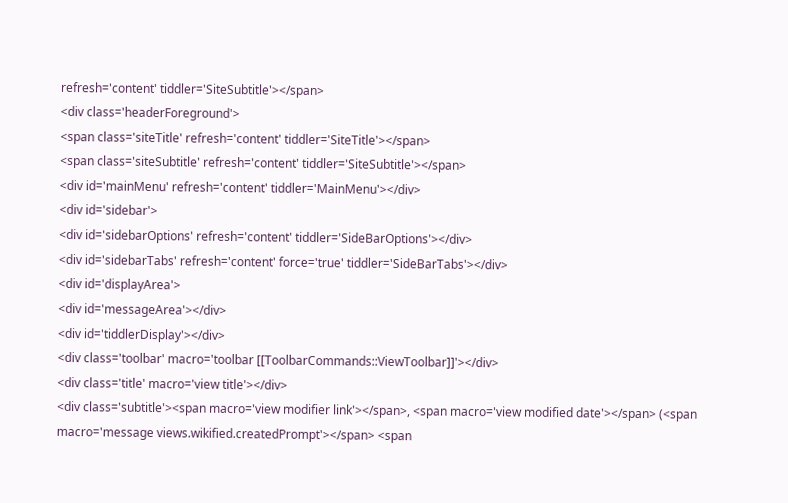refresh='content' tiddler='SiteSubtitle'></span>
<div class='headerForeground'>
<span class='siteTitle' refresh='content' tiddler='SiteTitle'></span>
<span class='siteSubtitle' refresh='content' tiddler='SiteSubtitle'></span>
<div id='mainMenu' refresh='content' tiddler='MainMenu'></div>
<div id='sidebar'>
<div id='sidebarOptions' refresh='content' tiddler='SideBarOptions'></div>
<div id='sidebarTabs' refresh='content' force='true' tiddler='SideBarTabs'></div>
<div id='displayArea'>
<div id='messageArea'></div>
<div id='tiddlerDisplay'></div>
<div class='toolbar' macro='toolbar [[ToolbarCommands::ViewToolbar]]'></div>
<div class='title' macro='view title'></div>
<div class='subtitle'><span macro='view modifier link'></span>, <span macro='view modified date'></span> (<span macro='message views.wikified.createdPrompt'></span> <span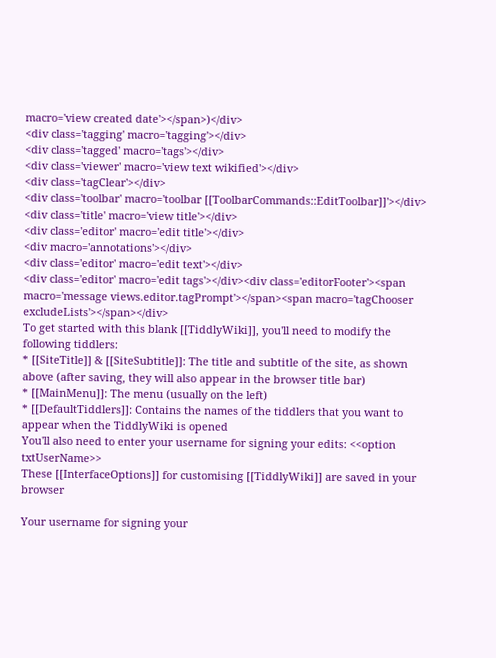macro='view created date'></span>)</div>
<div class='tagging' macro='tagging'></div>
<div class='tagged' macro='tags'></div>
<div class='viewer' macro='view text wikified'></div>
<div class='tagClear'></div>
<div class='toolbar' macro='toolbar [[ToolbarCommands::EditToolbar]]'></div>
<div class='title' macro='view title'></div>
<div class='editor' macro='edit title'></div>
<div macro='annotations'></div>
<div class='editor' macro='edit text'></div>
<div class='editor' macro='edit tags'></div><div class='editorFooter'><span macro='message views.editor.tagPrompt'></span><span macro='tagChooser excludeLists'></span></div>
To get started with this blank [[TiddlyWiki]], you'll need to modify the following tiddlers:
* [[SiteTitle]] & [[SiteSubtitle]]: The title and subtitle of the site, as shown above (after saving, they will also appear in the browser title bar)
* [[MainMenu]]: The menu (usually on the left)
* [[DefaultTiddlers]]: Contains the names of the tiddlers that you want to appear when the TiddlyWiki is opened
You'll also need to enter your username for signing your edits: <<option txtUserName>>
These [[InterfaceOptions]] for customising [[TiddlyWiki]] are saved in your browser

Your username for signing your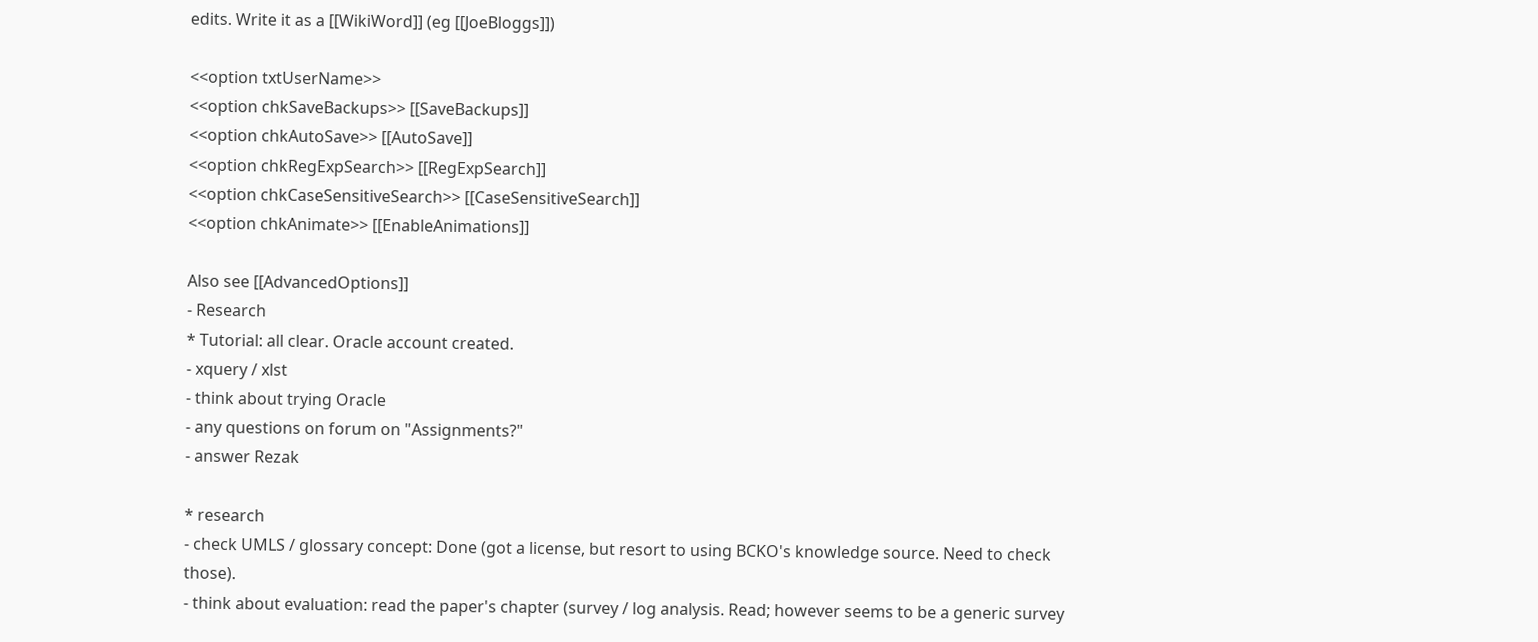edits. Write it as a [[WikiWord]] (eg [[JoeBloggs]])

<<option txtUserName>>
<<option chkSaveBackups>> [[SaveBackups]]
<<option chkAutoSave>> [[AutoSave]]
<<option chkRegExpSearch>> [[RegExpSearch]]
<<option chkCaseSensitiveSearch>> [[CaseSensitiveSearch]]
<<option chkAnimate>> [[EnableAnimations]]

Also see [[AdvancedOptions]]
- Research
* Tutorial: all clear. Oracle account created.
- xquery / xlst
- think about trying Oracle
- any questions on forum on "Assignments?"
- answer Rezak

* research
- check UMLS / glossary concept: Done (got a license, but resort to using BCKO's knowledge source. Need to check those).
- think about evaluation: read the paper's chapter (survey / log analysis. Read; however seems to be a generic survey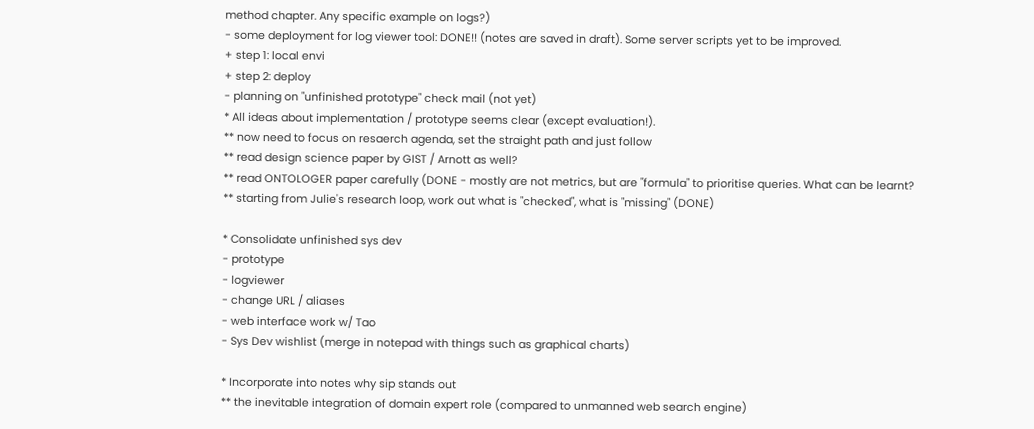method chapter. Any specific example on logs?)
- some deployment for log viewer tool: DONE!! (notes are saved in draft). Some server scripts yet to be improved.
+ step 1: local envi
+ step 2: deploy
- planning on "unfinished prototype" check mail (not yet)
* All ideas about implementation / prototype seems clear (except evaluation!).
** now need to focus on resaerch agenda, set the straight path and just follow
** read design science paper by GIST / Arnott as well?
** read ONTOLOGER paper carefully (DONE - mostly are not metrics, but are "formula" to prioritise queries. What can be learnt?
** starting from Julie's research loop, work out what is "checked", what is "missing" (DONE)

* Consolidate unfinished sys dev
- prototype
- logviewer
- change URL / aliases
- web interface work w/ Tao
- Sys Dev wishlist (merge in notepad with things such as graphical charts)

* Incorporate into notes why sip stands out
** the inevitable integration of domain expert role (compared to unmanned web search engine)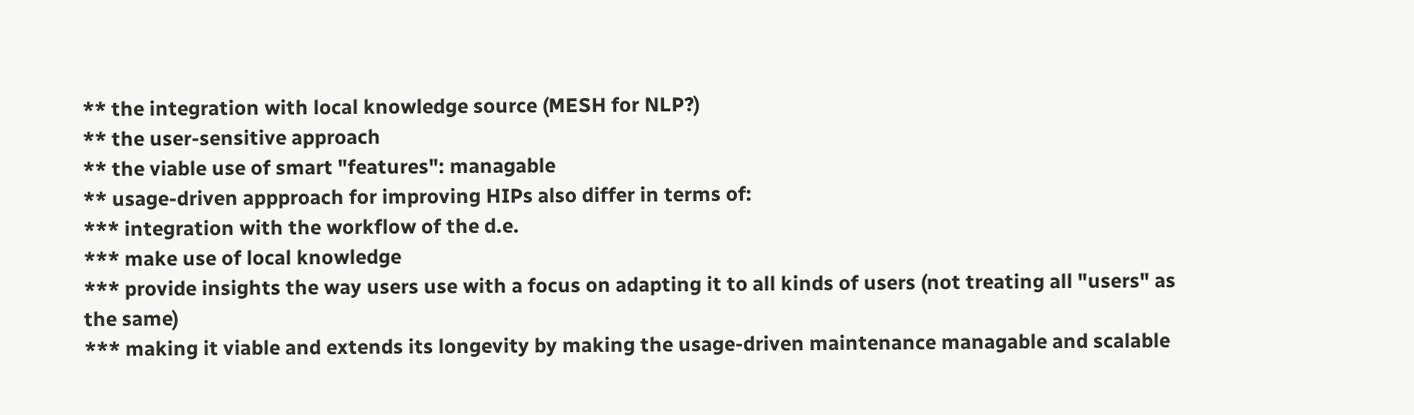** the integration with local knowledge source (MESH for NLP?)
** the user-sensitive approach
** the viable use of smart "features": managable
** usage-driven appproach for improving HIPs also differ in terms of:
*** integration with the workflow of the d.e.
*** make use of local knowledge
*** provide insights the way users use with a focus on adapting it to all kinds of users (not treating all "users" as the same)
*** making it viable and extends its longevity by making the usage-driven maintenance managable and scalable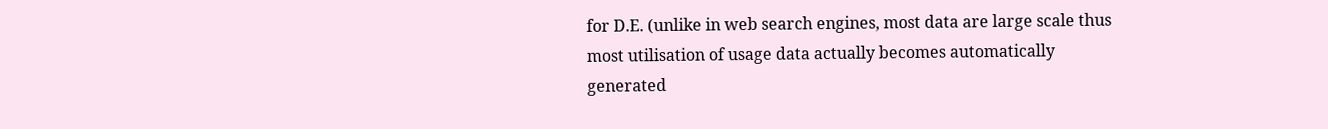for D.E. (unlike in web search engines, most data are large scale thus
most utilisation of usage data actually becomes automatically generated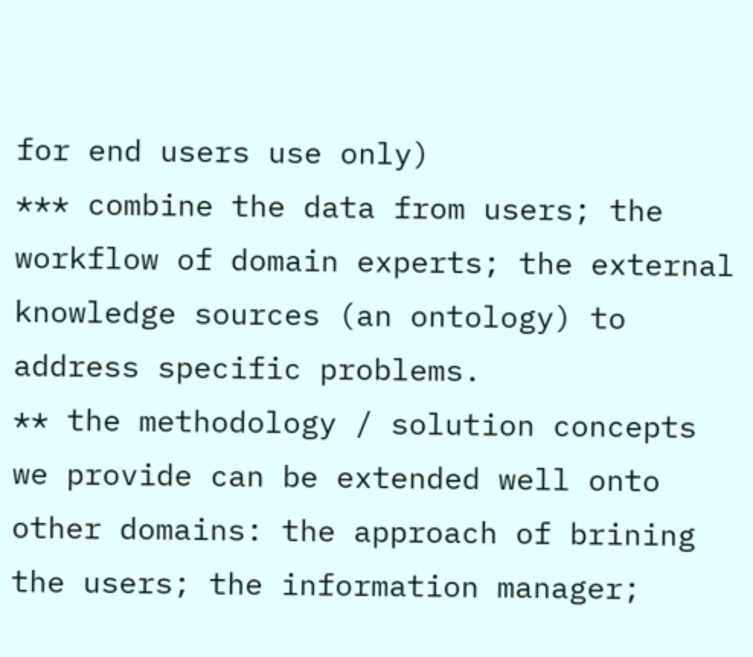for end users use only)
*** combine the data from users; the workflow of domain experts; the external knowledge sources (an ontology) to address specific problems.
** the methodology / solution concepts we provide can be extended well onto other domains: the approach of brining the users; the information manager;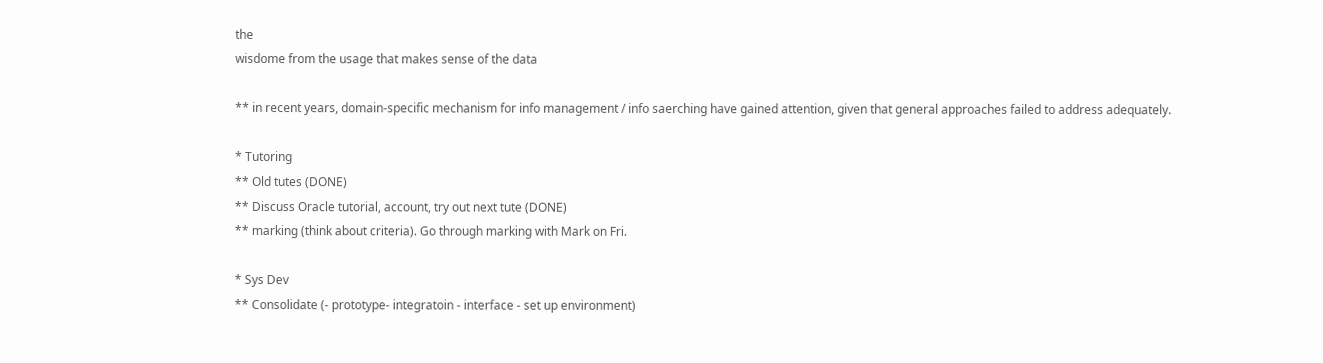the
wisdome from the usage that makes sense of the data

** in recent years, domain-specific mechanism for info management / info saerching have gained attention, given that general approaches failed to address adequately.

* Tutoring
** Old tutes (DONE)
** Discuss Oracle tutorial, account, try out next tute (DONE)
** marking (think about criteria). Go through marking with Mark on Fri.

* Sys Dev
** Consolidate (- prototype- integratoin - interface - set up environment)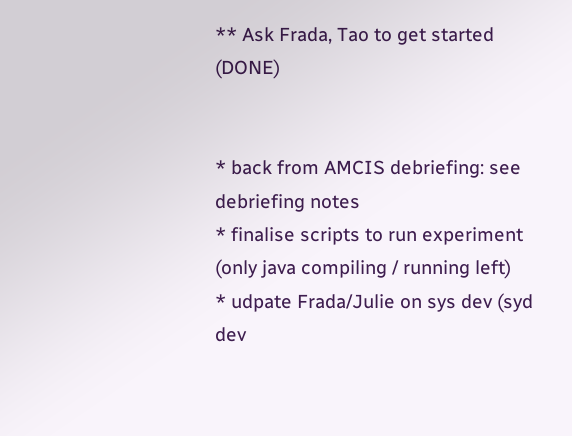** Ask Frada, Tao to get started (DONE)


* back from AMCIS debriefing: see debriefing notes
* finalise scripts to run experiment (only java compiling / running left)
* udpate Frada/Julie on sys dev (syd dev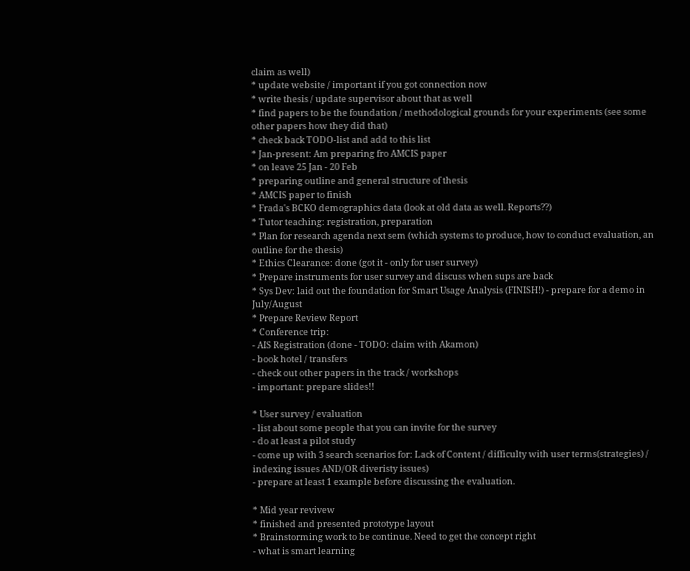claim as well)
* update website / important if you got connection now
* write thesis / update supervisor about that as well
* find papers to be the foundation / methodological grounds for your experiments (see some other papers how they did that)
* check back TODO-list and add to this list
* Jan-present: Am preparing fro AMCIS paper
* on leave 25 Jan - 20 Feb
* preparing outline and general structure of thesis
* AMCIS paper to finish
* Frada's BCKO demographics data (look at old data as well. Reports??)
* Tutor teaching: registration, preparation
* Plan for research agenda next sem (which systems to produce, how to conduct evaluation, an outline for the thesis)
* Ethics Clearance: done (got it - only for user survey)
* Prepare instruments for user survey and discuss when sups are back
* Sys Dev: laid out the foundation for Smart Usage Analysis (FINISH!) - prepare for a demo in July/August
* Prepare Review Report
* Conference trip:
- AIS Registration (done - TODO: claim with Akamon)
- book hotel / transfers
- check out other papers in the track / workshops
- important: prepare slides!!

* User survey / evaluation
- list about some people that you can invite for the survey
- do at least a pilot study
- come up with 3 search scenarios for: Lack of Content / difficulty with user terms(strategies) / indexing issues AND/OR diveristy issues)
- prepare at least 1 example before discussing the evaluation.

* Mid year revivew
* finished and presented prototype layout
* Brainstorming work to be continue. Need to get the concept right
- what is smart learning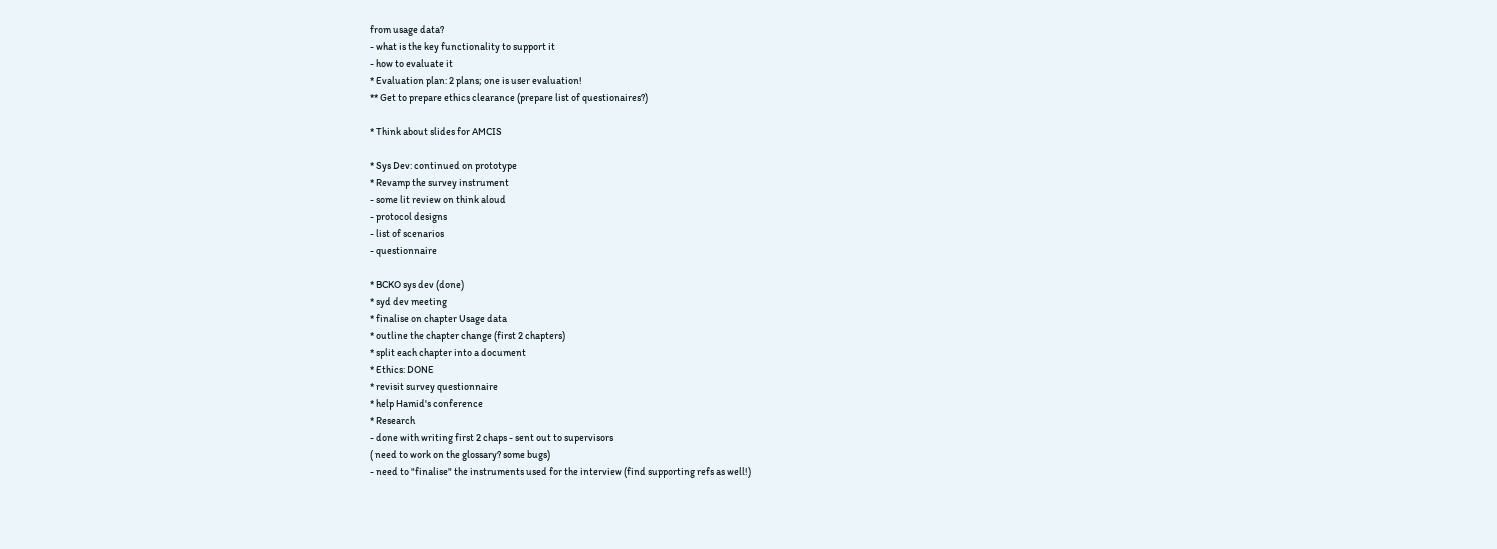from usage data?
- what is the key functionality to support it
- how to evaluate it
* Evaluation plan: 2 plans; one is user evaluation!
** Get to prepare ethics clearance (prepare list of questionaires?)

* Think about slides for AMCIS

* Sys Dev: continued on prototype
* Revamp the survey instrument
- some lit review on think aloud
- protocol designs
- list of scenarios
- questionnaire

* BCKO sys dev (done)
* syd dev meeting
* finalise on chapter Usage data
* outline the chapter change (first 2 chapters)
* split each chapter into a document
* Ethics: DONE
* revisit survey questionnaire
* help Hamid's conference
* Research
- done with writing first 2 chaps - sent out to supervisors
( need to work on the glossary? some bugs)
- need to "finalise" the instruments used for the interview (find supporting refs as well!)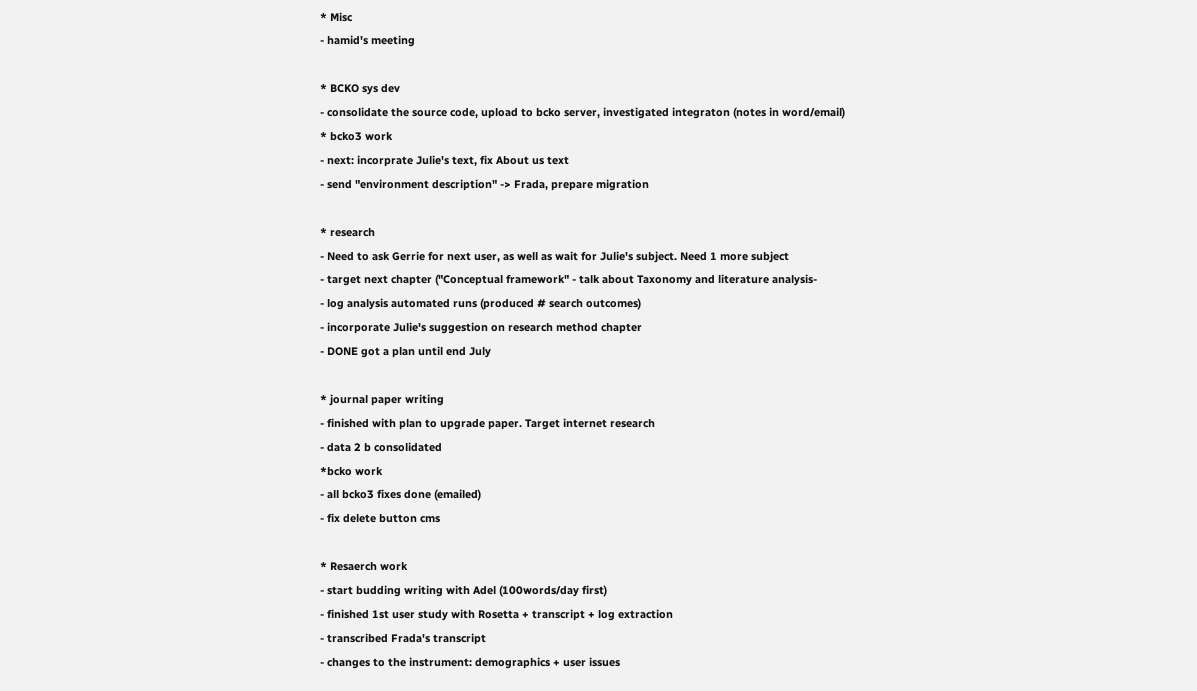* Misc
- hamid's meeting

* BCKO sys dev
- consolidate the source code, upload to bcko server, investigated integraton (notes in word/email)
* bcko3 work
- next: incorprate Julie's text, fix About us text
- send "environment description" -> Frada, prepare migration

* research
- Need to ask Gerrie for next user, as well as wait for Julie's subject. Need 1 more subject
- target next chapter ("Conceptual framework" - talk about Taxonomy and literature analysis-
- log analysis automated runs (produced # search outcomes)
- incorporate Julie's suggestion on research method chapter
- DONE got a plan until end July

* journal paper writing
- finished with plan to upgrade paper. Target internet research
- data 2 b consolidated
*bcko work
- all bcko3 fixes done (emailed)
- fix delete button cms

* Resaerch work
- start budding writing with Adel (100words/day first)
- finished 1st user study with Rosetta + transcript + log extraction
- transcribed Frada's transcript
- changes to the instrument: demographics + user issues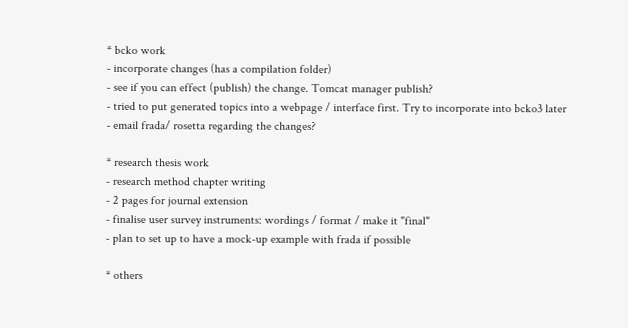* bcko work
- incorporate changes (has a compilation folder)
- see if you can effect (publish) the change. Tomcat manager publish?
- tried to put generated topics into a webpage / interface first. Try to incorporate into bcko3 later
- email frada/ rosetta regarding the changes?

* research thesis work
- research method chapter writing
- 2 pages for journal extension
- finalise user survey instruments: wordings / format / make it "final"
- plan to set up to have a mock-up example with frada if possible

* others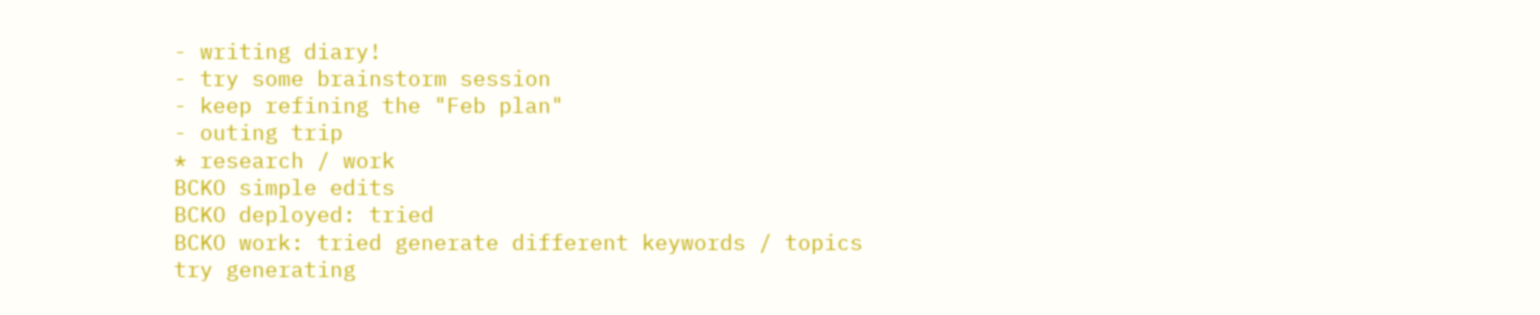- writing diary!
- try some brainstorm session
- keep refining the "Feb plan"
- outing trip
* research / work
BCKO simple edits
BCKO deployed: tried
BCKO work: tried generate different keywords / topics
try generating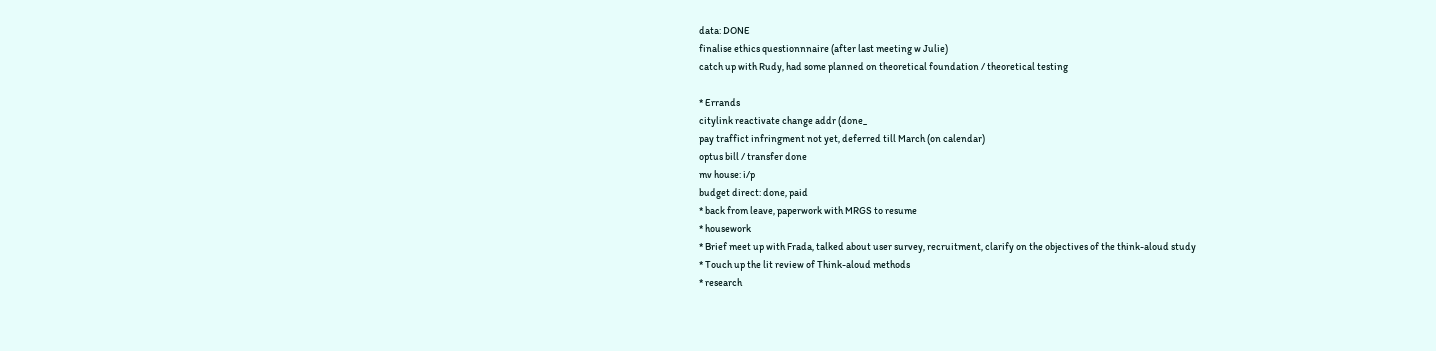data: DONE
finalise ethics questionnnaire (after last meeting w Julie)
catch up with Rudy, had some planned on theoretical foundation / theoretical testing

* Errands
citylink reactivate change addr (done_
pay traffict infringment not yet, deferred till March (on calendar)
optus bill / transfer done
mv house: i/p
budget direct: done, paid
* back from leave, paperwork with MRGS to resume
* housework
* Brief meet up with Frada, talked about user survey, recruitment, clarify on the objectives of the think-aloud study
* Touch up the lit review of Think-aloud methods
* research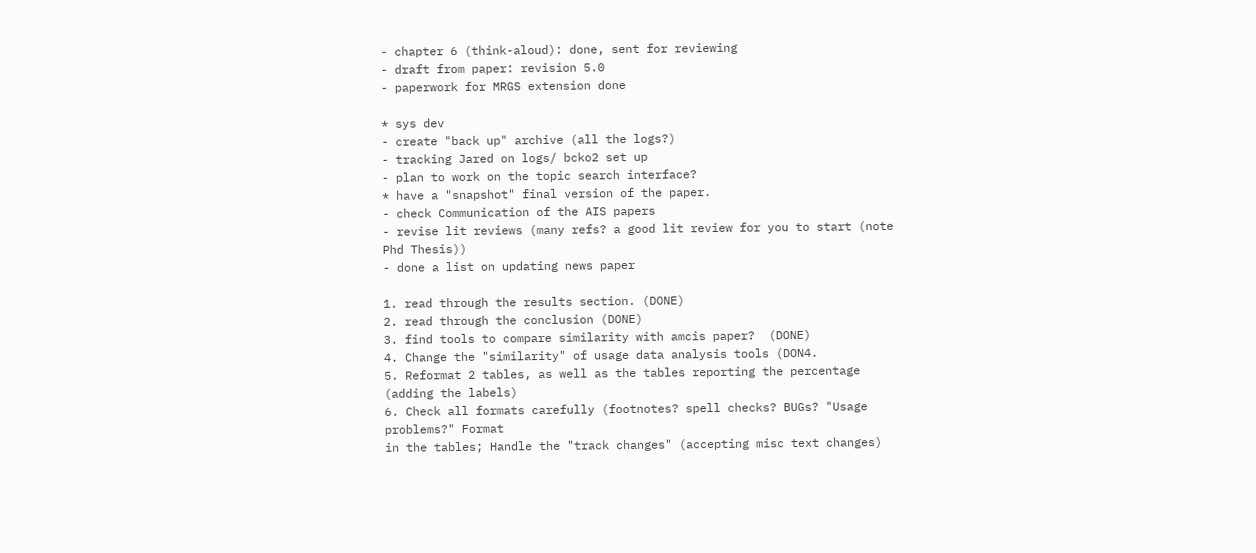- chapter 6 (think-aloud): done, sent for reviewing
- draft from paper: revision 5.0
- paperwork for MRGS extension done

* sys dev
- create "back up" archive (all the logs?)
- tracking Jared on logs/ bcko2 set up
- plan to work on the topic search interface?
* have a "snapshot" final version of the paper.
- check Communication of the AIS papers
- revise lit reviews (many refs? a good lit review for you to start (note Phd Thesis))
- done a list on updating news paper

1. read through the results section. (DONE)
2. read through the conclusion (DONE)
3. find tools to compare similarity with amcis paper?  (DONE)
4. Change the "similarity" of usage data analysis tools (DON4.
5. Reformat 2 tables, as well as the tables reporting the percentage (adding the labels)
6. Check all formats carefully (footnotes? spell checks? BUGs? "Usage problems?" Format
in the tables; Handle the "track changes" (accepting misc text changes)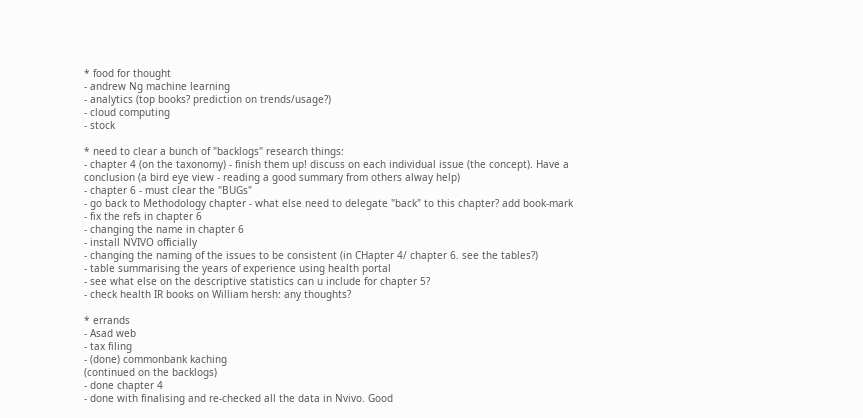* food for thought
- andrew Ng machine learning
- analytics (top books? prediction on trends/usage?)
- cloud computing
- stock

* need to clear a bunch of "backlogs" research things:
- chapter 4 (on the taxonomy) - finish them up! discuss on each individual issue (the concept). Have a conclusion (a bird eye view - reading a good summary from others alway help)
- chapter 6 - must clear the "BUGs"
- go back to Methodology chapter - what else need to delegate "back" to this chapter? add book-mark
- fix the refs in chapter 6
- changing the name in chapter 6
- install NVIVO officially
- changing the naming of the issues to be consistent (in CHapter 4/ chapter 6. see the tables?)
- table summarising the years of experience using health portal
- see what else on the descriptive statistics can u include for chapter 5?
- check health IR books on William hersh: any thoughts?

* errands
- Asad web
- tax filing
- (done) commonbank kaching
(continued on the backlogs)
- done chapter 4
- done with finalising and re-checked all the data in Nvivo. Good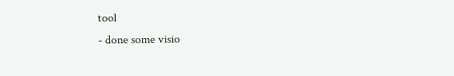tool
- done some visio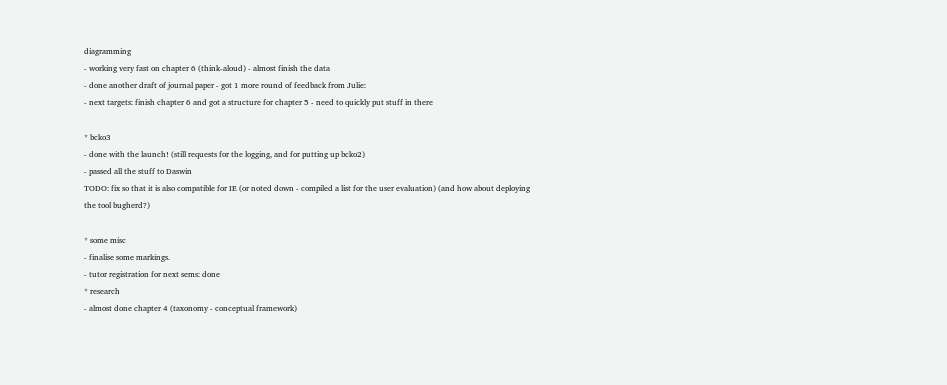diagramming
- working very fast on chapter 6 (think-aloud) - almost finish the data
- done another draft of journal paper - got 1 more round of feedback from Julie:
- next targets: finish chapter 6 and got a structure for chapter 5 - need to quickly put stuff in there

* bcko3
- done with the launch! (still requests for the logging, and for putting up bcko2)
- passed all the stuff to Daswin
TODO: fix so that it is also compatible for IE (or noted down - compiled a list for the user evaluation) (and how about deploying the tool bugherd?)

* some misc
- finalise some markings.
- tutor registration for next sems: done
* research
- almost done chapter 4 (taxonomy - conceptual framework)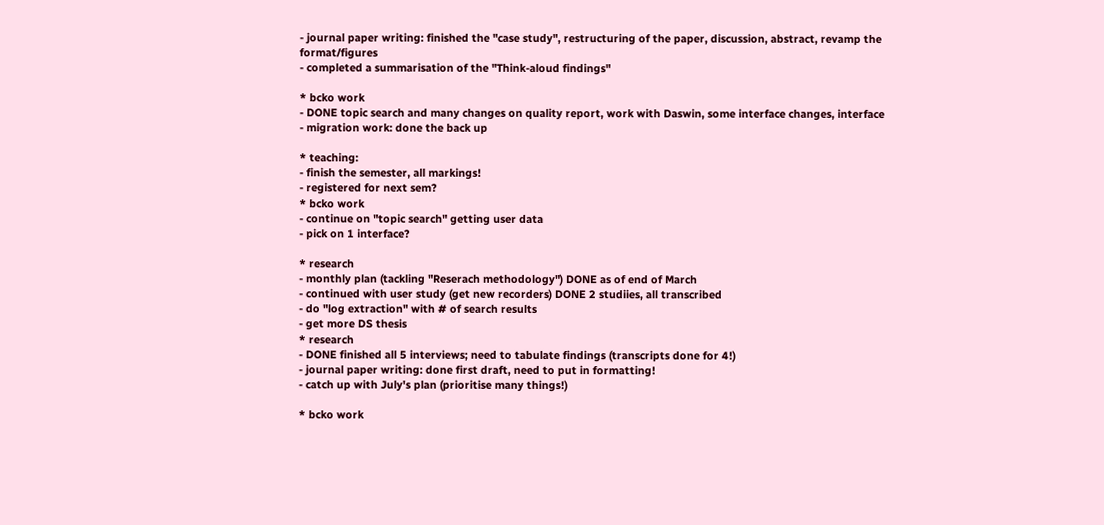- journal paper writing: finished the "case study", restructuring of the paper, discussion, abstract, revamp the format/figures
- completed a summarisation of the "Think-aloud findings"

* bcko work
- DONE topic search and many changes on quality report, work with Daswin, some interface changes, interface
- migration work: done the back up

* teaching:
- finish the semester, all markings!
- registered for next sem?
* bcko work
- continue on "topic search" getting user data
- pick on 1 interface?

* research
- monthly plan (tackling "Reserach methodology") DONE as of end of March
- continued with user study (get new recorders) DONE 2 studiies, all transcribed
- do "log extraction" with # of search results
- get more DS thesis
* research
- DONE finished all 5 interviews; need to tabulate findings (transcripts done for 4!)
- journal paper writing: done first draft, need to put in formatting!
- catch up with July's plan (prioritise many things!)

* bcko work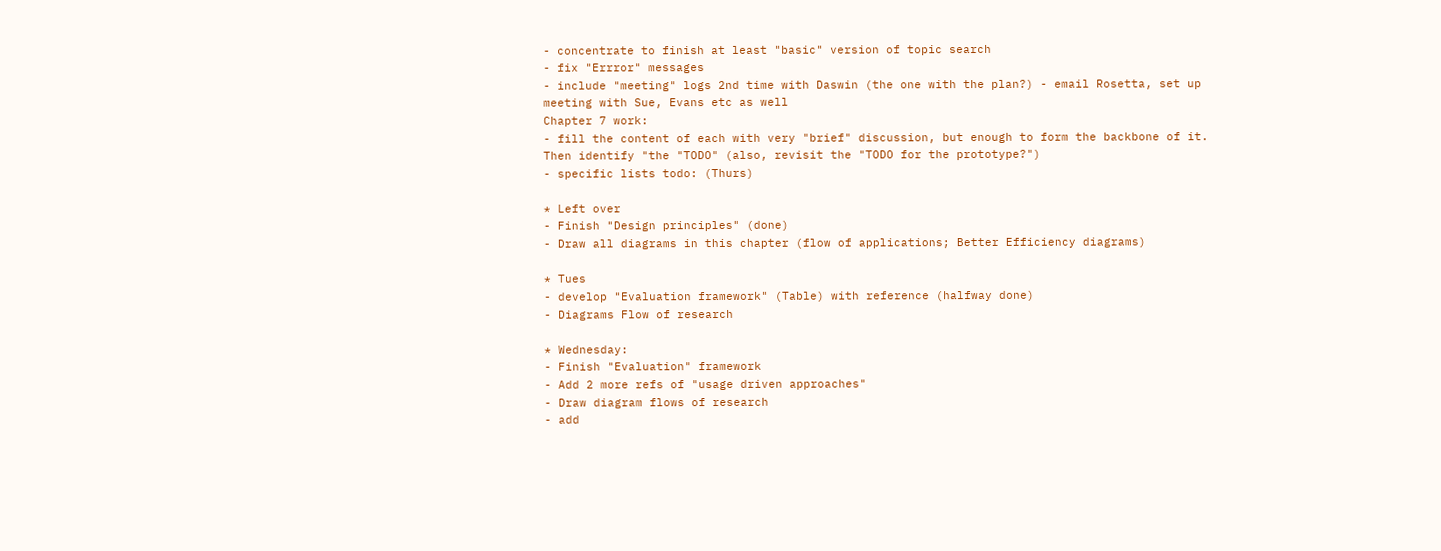- concentrate to finish at least "basic" version of topic search
- fix "Errror" messages
- include "meeting" logs 2nd time with Daswin (the one with the plan?) - email Rosetta, set up meeting with Sue, Evans etc as well
Chapter 7 work:
- fill the content of each with very "brief" discussion, but enough to form the backbone of it. Then identify "the "TODO" (also, revisit the "TODO for the prototype?")
- specific lists todo: (Thurs)

* Left over
- Finish "Design principles" (done)
- Draw all diagrams in this chapter (flow of applications; Better Efficiency diagrams)

* Tues
- develop "Evaluation framework" (Table) with reference (halfway done)
- Diagrams Flow of research

* Wednesday:
- Finish "Evaluation" framework
- Add 2 more refs of "usage driven approaches"
- Draw diagram flows of research
- add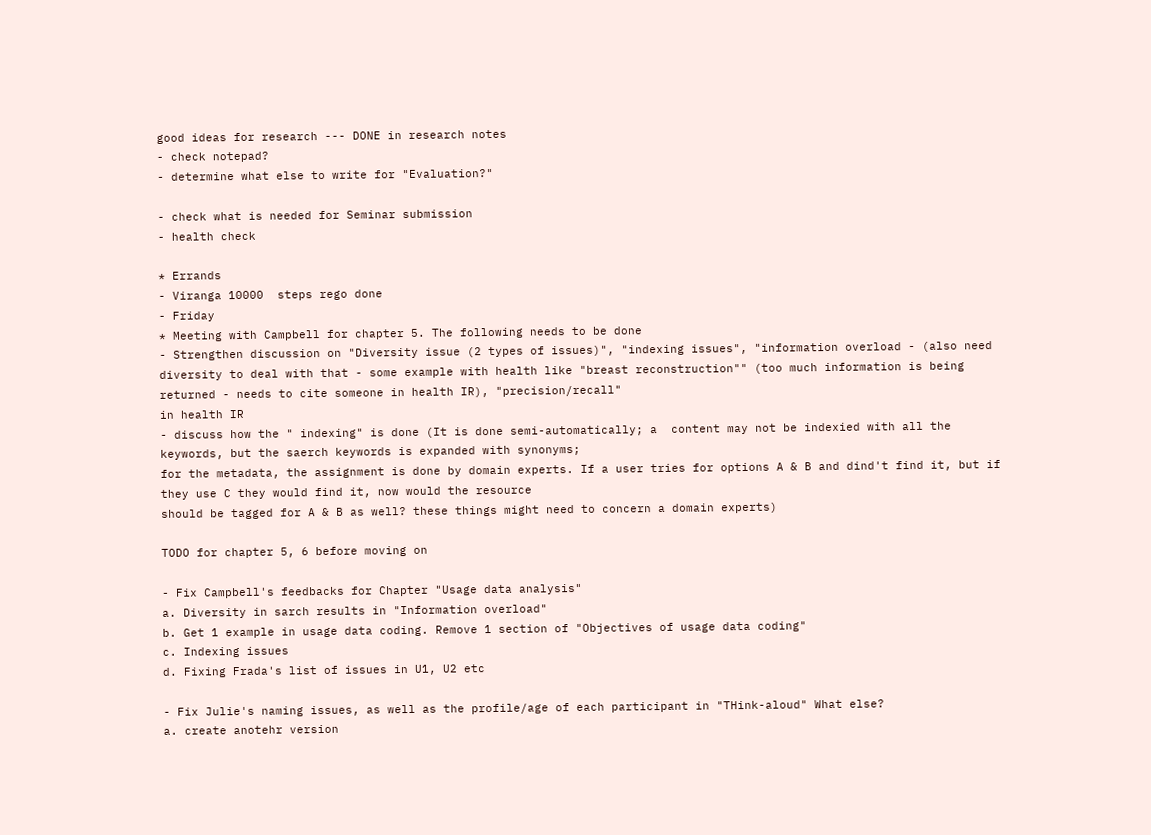good ideas for research --- DONE in research notes
- check notepad?
- determine what else to write for "Evaluation?"

- check what is needed for Seminar submission
- health check

* Errands
- Viranga 10000  steps rego done
- Friday
* Meeting with Campbell for chapter 5. The following needs to be done
- Strengthen discussion on "Diversity issue (2 types of issues)", "indexing issues", "information overload - (also need diversity to deal with that - some example with health like "breast reconstruction"" (too much information is being returned - needs to cite someone in health IR), "precision/recall"
in health IR
- discuss how the " indexing" is done (It is done semi-automatically; a  content may not be indexied with all the keywords, but the saerch keywords is expanded with synonyms;
for the metadata, the assignment is done by domain experts. If a user tries for options A & B and dind't find it, but if they use C they would find it, now would the resource
should be tagged for A & B as well? these things might need to concern a domain experts)

TODO for chapter 5, 6 before moving on

- Fix Campbell's feedbacks for Chapter "Usage data analysis"
a. Diversity in sarch results in "Information overload"
b. Get 1 example in usage data coding. Remove 1 section of "Objectives of usage data coding"
c. Indexing issues
d. Fixing Frada's list of issues in U1, U2 etc

- Fix Julie's naming issues, as well as the profile/age of each participant in "THink-aloud" What else?
a. create anotehr version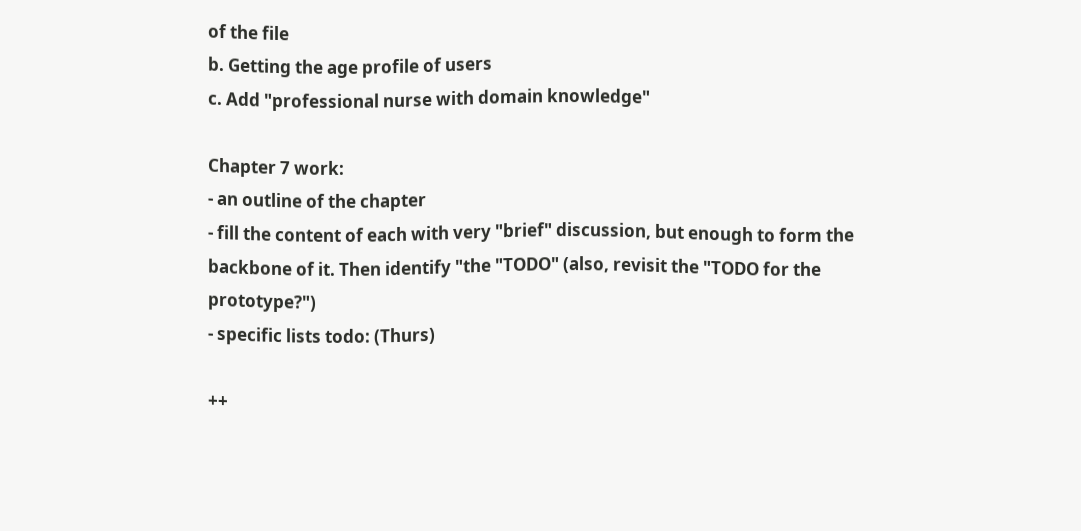of the file
b. Getting the age profile of users
c. Add "professional nurse with domain knowledge"

Chapter 7 work:
- an outline of the chapter
- fill the content of each with very "brief" discussion, but enough to form the backbone of it. Then identify "the "TODO" (also, revisit the "TODO for the prototype?")
- specific lists todo: (Thurs)

++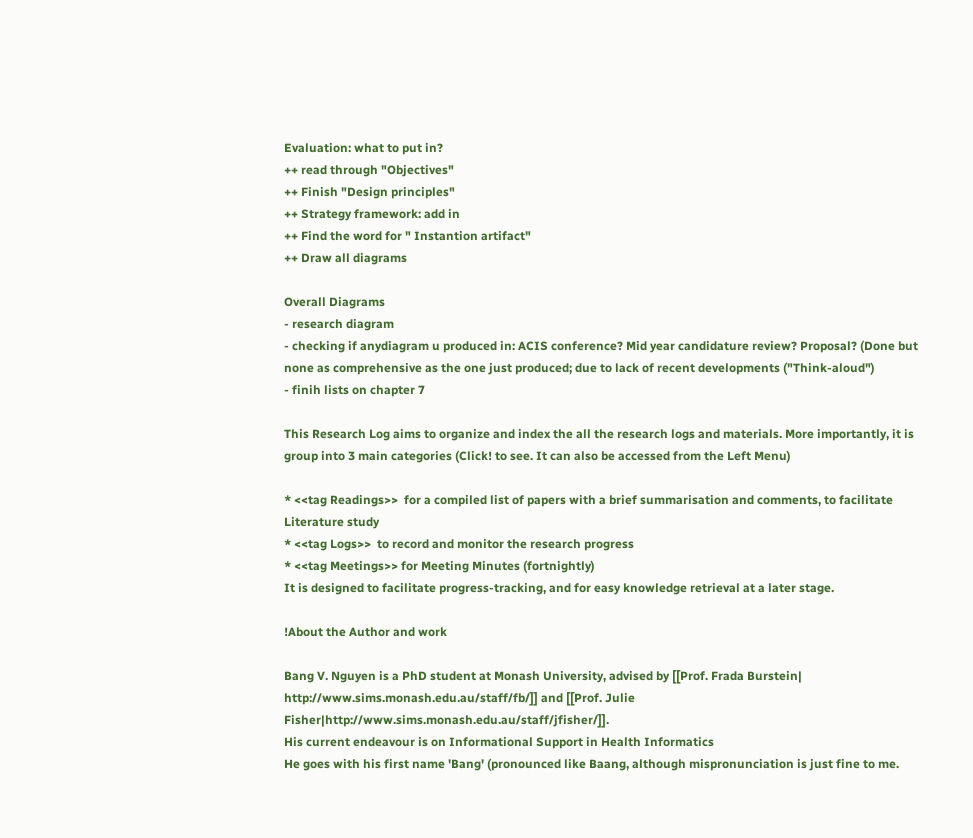Evaluation: what to put in?
++ read through "Objectives"
++ Finish "Design principles"
++ Strategy framework: add in
++ Find the word for " Instantion artifact"
++ Draw all diagrams

Overall Diagrams
- research diagram
- checking if anydiagram u produced in: ACIS conference? Mid year candidature review? Proposal? (Done but none as comprehensive as the one just produced; due to lack of recent developments ("Think-aloud")
- finih lists on chapter 7

This Research Log aims to organize and index the all the research logs and materials. More importantly, it is group into 3 main categories (Click! to see. It can also be accessed from the Left Menu)

* <<tag Readings>>  for a compiled list of papers with a brief summarisation and comments, to facilitate Literature study
* <<tag Logs>>  to record and monitor the research progress
* <<tag Meetings>> for Meeting Minutes (fortnightly)
It is designed to facilitate progress-tracking, and for easy knowledge retrieval at a later stage.

!About the Author and work

Bang V. Nguyen is a PhD student at Monash University, advised by [[Prof. Frada Burstein| http://www.sims.monash.edu.au/staff/fb/]] and [[Prof. Julie Fisher|http://www.sims.monash.edu.au/staff/jfisher/]].
His current endeavour is on Informational Support in Health Informatics
He goes with his first name 'Bang' (pronounced like Baang, although mispronunciation is just fine to me.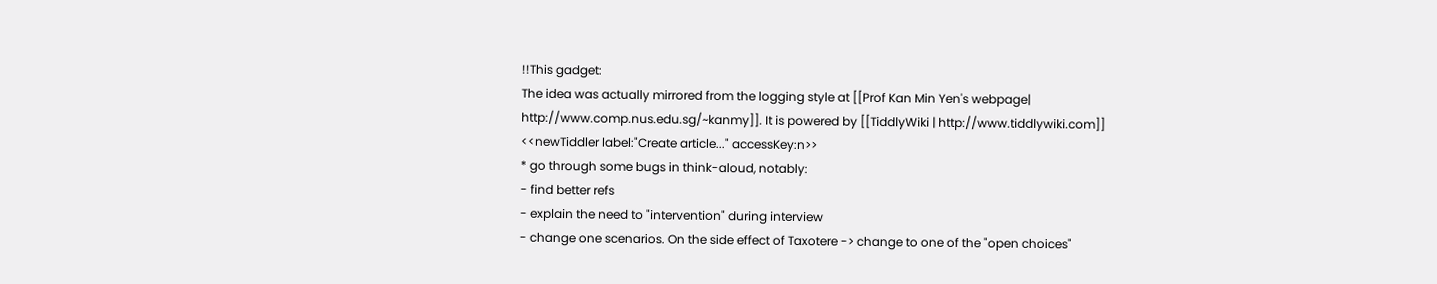!!This gadget:
The idea was actually mirrored from the logging style at [[Prof Kan Min Yen's webpage| http://www.comp.nus.edu.sg/~kanmy]]. It is powered by [[TiddlyWiki | http://www.tiddlywiki.com]]
<<newTiddler label:"Create article..." accessKey:n>>
* go through some bugs in think-aloud, notably:
- find better refs
- explain the need to "intervention" during interview
- change one scenarios. On the side effect of Taxotere -> change to one of the "open choices"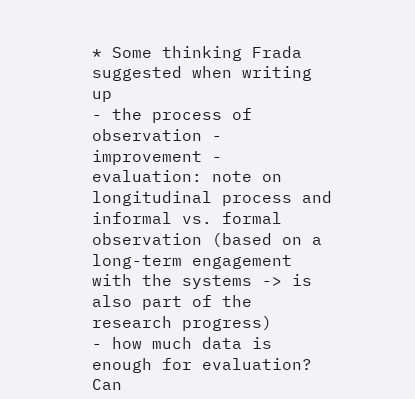* Some thinking Frada suggested when writing up
- the process of observation - improvement - evaluation: note on longitudinal process and informal vs. formal observation (based on a long-term engagement
with the systems -> is also part of the research progress)
- how much data is enough for evaluation? Can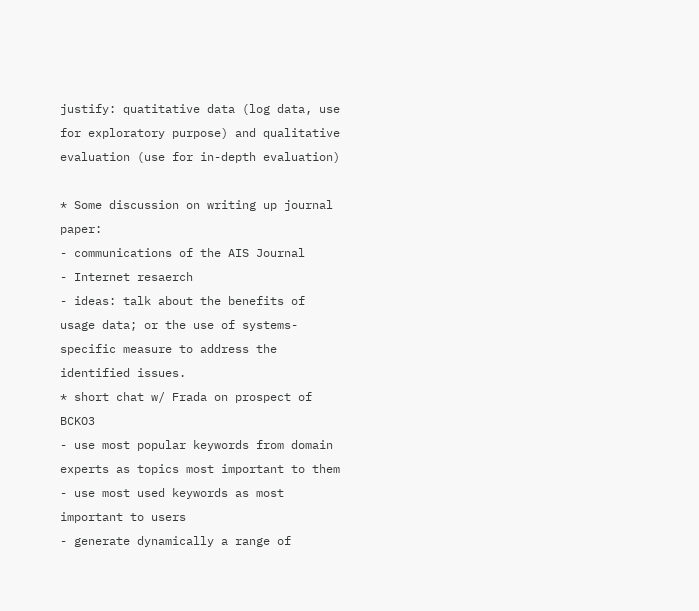justify: quatitative data (log data, use for exploratory purpose) and qualitative evaluation (use for in-depth evaluation)

* Some discussion on writing up journal paper:
- communications of the AIS Journal
- Internet resaerch
- ideas: talk about the benefits of usage data; or the use of systems-specific measure to address the identified issues.
* short chat w/ Frada on prospect of BCKO3
- use most popular keywords from domain experts as topics most important to them
- use most used keywords as most important to users
- generate dynamically a range of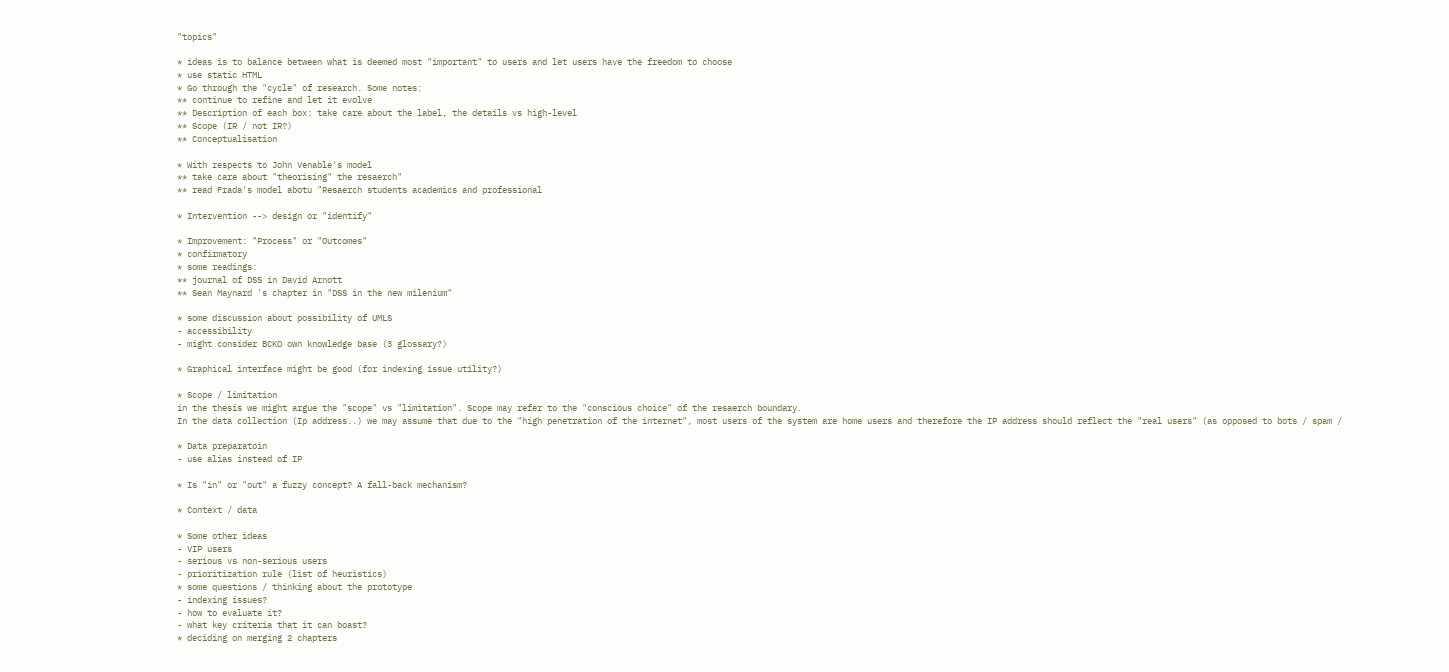"topics"

* ideas is to balance between what is deemed most "important" to users and let users have the freedom to choose
* use static HTML
* Go through the "cycle" of research. Some notes:
** continue to refine and let it evolve
** Description of each box: take care about the label, the details vs high-level
** Scope (IR / not IR?)
** Conceptualisation

* With respects to John Venable's model
** take care about "theorising" the resaerch"
** read Frada's model abotu "Resaerch students academics and professional

* Intervention --> design or "identify"

* Improvement: "Process" or "Outcomes"
* confirmatory
* some readings:
** journal of DSS in David Arnott
** Sean Maynard 's chapter in "DSS in the new milenium"

* some discussion about possibility of UMLS
- accessibility
- might consider BCKO own knowledge base (3 glossary?)

* Graphical interface might be good (for indexing issue utility?)

* Scope / limitation
in the thesis we might argue the "scope" vs "limitation". Scope may refer to the "conscious choice" of the resaerch boundary.
In the data collection (Ip address..) we may assume that due to the "high penetration of the internet", most users of the system are home users and therefore the IP address should reflect the "real users" (as opposed to bots / spam /

* Data preparatoin
- use alias instead of IP

* Is "in" or "out" a fuzzy concept? A fall-back mechanism?

* Context / data

* Some other ideas
- VIP users
- serious vs non-serious users
- prioritization rule (list of heuristics)
* some questions / thinking about the prototype
- indexing issues?
- how to evaluate it?
- what key criteria that it can boast?
* deciding on merging 2 chapters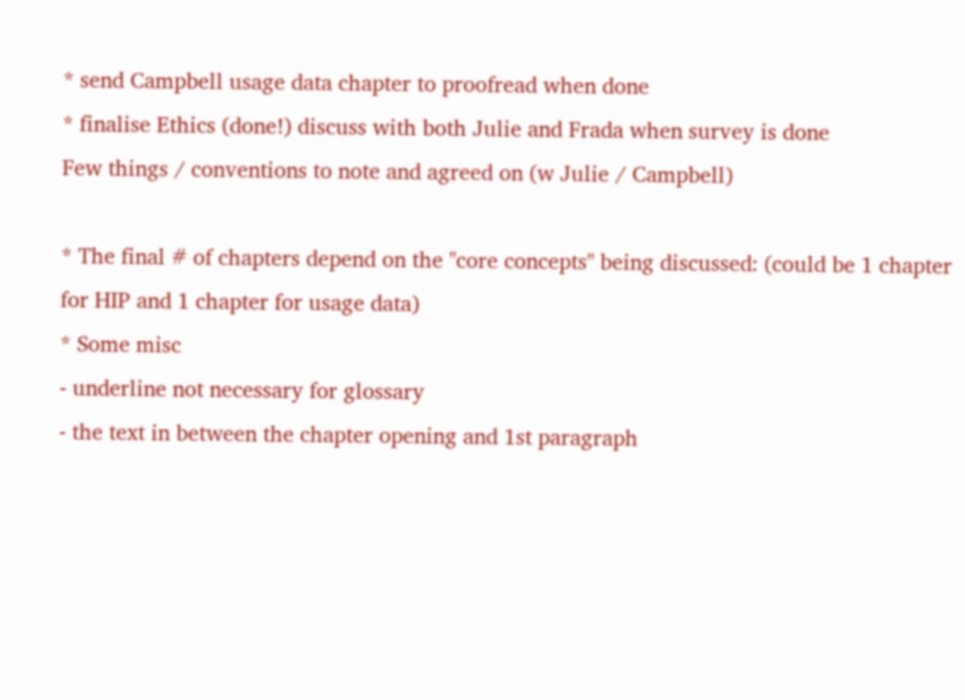* send Campbell usage data chapter to proofread when done
* finalise Ethics (done!) discuss with both Julie and Frada when survey is done
Few things / conventions to note and agreed on (w Julie / Campbell)

* The final # of chapters depend on the "core concepts" being discussed: (could be 1 chapter for HIP and 1 chapter for usage data)
* Some misc
- underline not necessary for glossary
- the text in between the chapter opening and 1st paragraph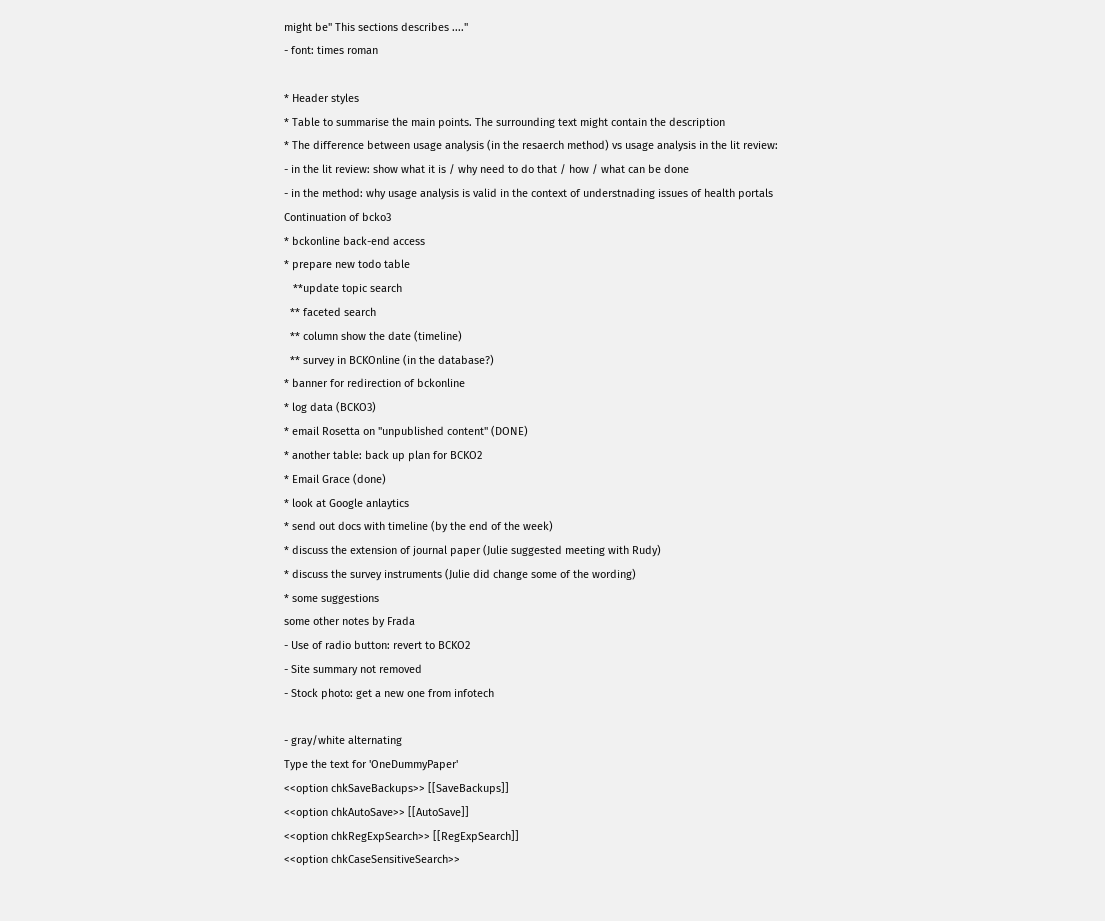might be" This sections describes ...."
- font: times roman

* Header styles
* Table to summarise the main points. The surrounding text might contain the description
* The difference between usage analysis (in the resaerch method) vs usage analysis in the lit review:
- in the lit review: show what it is / why need to do that / how / what can be done
- in the method: why usage analysis is valid in the context of understnading issues of health portals
Continuation of bcko3
* bckonline back-end access
* prepare new todo table
   **update topic search
  ** faceted search
  ** column show the date (timeline)
  ** survey in BCKOnline (in the database?)
* banner for redirection of bckonline
* log data (BCKO3)
* email Rosetta on "unpublished content" (DONE)
* another table: back up plan for BCKO2
* Email Grace (done)
* look at Google anlaytics
* send out docs with timeline (by the end of the week)
* discuss the extension of journal paper (Julie suggested meeting with Rudy)
* discuss the survey instruments (Julie did change some of the wording)
* some suggestions
some other notes by Frada
- Use of radio button: revert to BCKO2
- Site summary not removed
- Stock photo: get a new one from infotech

- gray/white alternating
Type the text for 'OneDummyPaper'
<<option chkSaveBackups>> [[SaveBackups]]
<<option chkAutoSave>> [[AutoSave]]
<<option chkRegExpSearch>> [[RegExpSearch]]
<<option chkCaseSensitiveSearch>>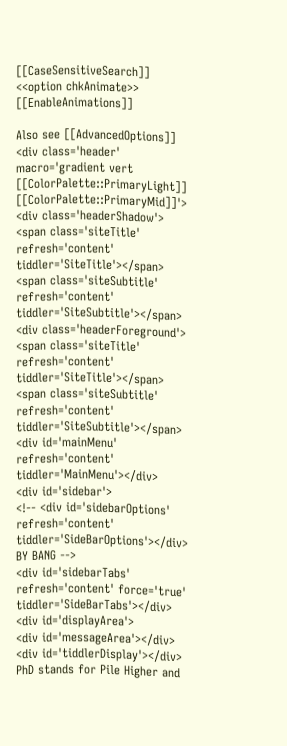[[CaseSensitiveSearch]]
<<option chkAnimate>> [[EnableAnimations]]

Also see [[AdvancedOptions]]
<div class='header' macro='gradient vert [[ColorPalette::PrimaryLight]] [[ColorPalette::PrimaryMid]]'>
<div class='headerShadow'>
<span class='siteTitle' refresh='content' tiddler='SiteTitle'></span>
<span class='siteSubtitle' refresh='content' tiddler='SiteSubtitle'></span>
<div class='headerForeground'>
<span class='siteTitle' refresh='content' tiddler='SiteTitle'></span>
<span class='siteSubtitle' refresh='content' tiddler='SiteSubtitle'></span>
<div id='mainMenu' refresh='content' tiddler='MainMenu'></div>
<div id='sidebar'>
<!-- <div id='sidebarOptions' refresh='content' tiddler='SideBarOptions'></div> BY BANG -->
<div id='sidebarTabs' refresh='content' force='true' tiddler='SideBarTabs'></div>
<div id='displayArea'>
<div id='messageArea'></div>
<div id='tiddlerDisplay'></div>
PhD stands for Pile Higher and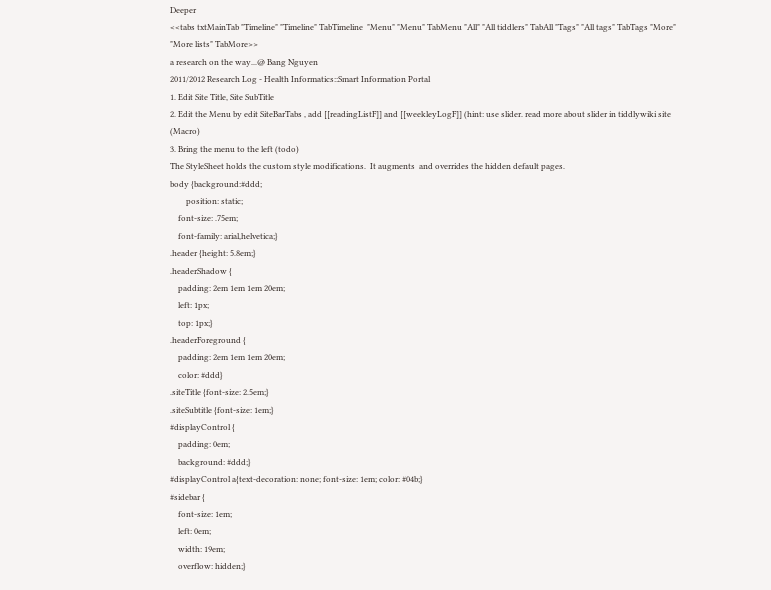Deeper
<<tabs txtMainTab "Timeline" "Timeline" TabTimeline  "Menu" "Menu" TabMenu "All" "All tiddlers" TabAll "Tags" "All tags" TabTags "More" "More lists" TabMore>>
a research on the way...@ Bang Nguyen
2011/2012 Research Log - Health Informatics::Smart Information Portal
1. Edit Site Title, Site SubTitle
2. Edit the Menu by edit SiteBarTabs , add [[readingListF]] and [[weekleyLogF]] (hint: use slider. read more about slider in tiddlywiki site (Macro)
3. Bring the menu to the left (todo)
The StyleSheet holds the custom style modifications.  It augments  and overrides the hidden default pages.
body {background:#ddd;
        position: static;
    font-size: .75em;
    font-family: arial,helvetica;}
.header {height: 5.8em;}
.headerShadow {
    padding: 2em 1em 1em 20em;
    left: 1px;
    top: 1px;}
.headerForeground {
    padding: 2em 1em 1em 20em;
    color: #ddd}
.siteTitle {font-size: 2.5em;}
.siteSubtitle {font-size: 1em;}
#displayControl {
    padding: 0em;
    background: #ddd;}
#displayControl a{text-decoration: none; font-size: 1em; color: #04b;}
#sidebar {
    font-size: 1em;
    left: 0em;
    width: 19em;
    overflow: hidden;}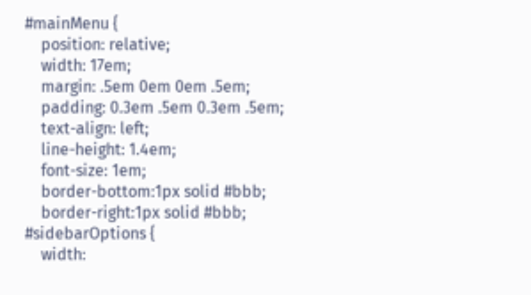#mainMenu {
    position: relative;
    width: 17em;
    margin: .5em 0em 0em .5em;
    padding: 0.3em .5em 0.3em .5em;
    text-align: left;
    line-height: 1.4em;
    font-size: 1em;
    border-bottom:1px solid #bbb;
    border-right:1px solid #bbb;
#sidebarOptions {
    width: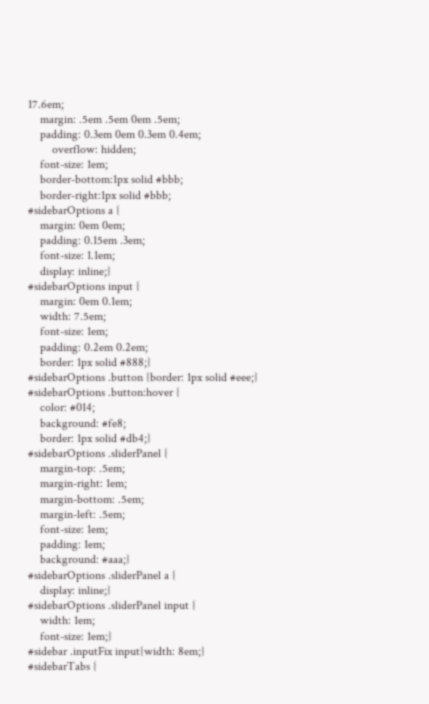17.6em;
    margin: .5em .5em 0em .5em;
    padding: 0.3em 0em 0.3em 0.4em;
        overflow: hidden;
    font-size: 1em;
    border-bottom:1px solid #bbb;
    border-right:1px solid #bbb;
#sidebarOptions a {
    margin: 0em 0em;
    padding: 0.15em .3em;
    font-size: 1.1em;
    display: inline;}
#sidebarOptions input {
    margin: 0em 0.1em;
    width: 7.5em;
    font-size: 1em;
    padding: 0.2em 0.2em;
    border: 1px solid #888;}
#sidebarOptions .button {border: 1px solid #eee;}
#sidebarOptions .button:hover {
    color: #014;
    background: #fe8;
    border: 1px solid #db4;}
#sidebarOptions .sliderPanel {
    margin-top: .5em;
    margin-right: 1em;
    margin-bottom: .5em;
    margin-left: .5em;
    font-size: 1em;
    padding: 1em;
    background: #aaa;}
#sidebarOptions .sliderPanel a {
    display: inline;}
#sidebarOptions .sliderPanel input {
    width: 1em;
    font-size: 1em;}
#sidebar .inputFix input{width: 8em;}
#sidebarTabs {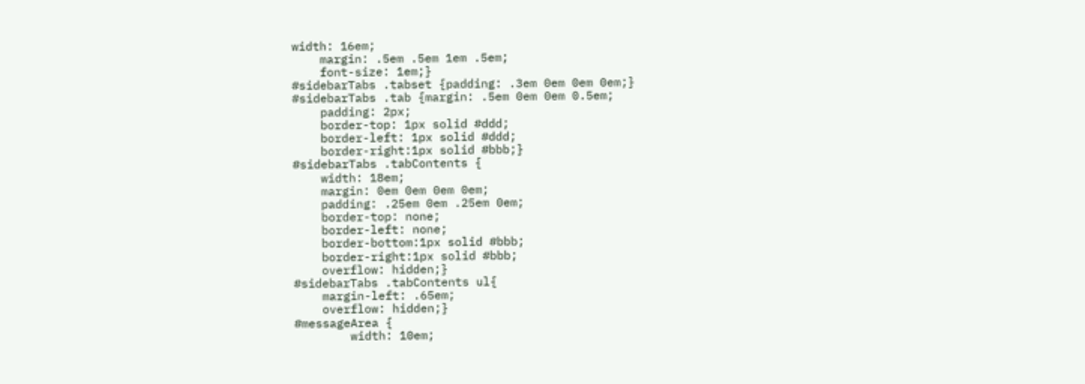width: 16em;
    margin: .5em .5em 1em .5em;
    font-size: 1em;}
#sidebarTabs .tabset {padding: .3em 0em 0em 0em;}
#sidebarTabs .tab {margin: .5em 0em 0em 0.5em;
    padding: 2px;
    border-top: 1px solid #ddd;
    border-left: 1px solid #ddd;
    border-right:1px solid #bbb;}
#sidebarTabs .tabContents {
    width: 18em;
    margin: 0em 0em 0em 0em;
    padding: .25em 0em .25em 0em;
    border-top: none;
    border-left: none;
    border-bottom:1px solid #bbb;
    border-right:1px solid #bbb;
    overflow: hidden;}
#sidebarTabs .tabContents ul{
    margin-left: .65em;
    overflow: hidden;}
#messageArea {
        width: 10em;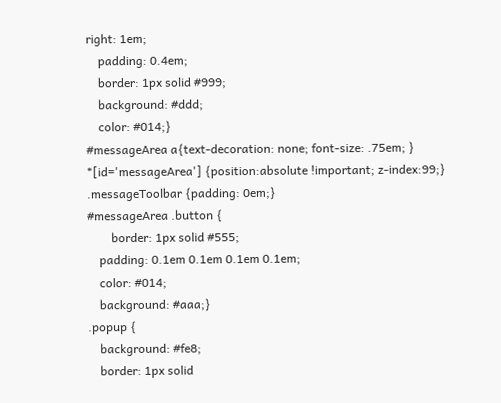right: 1em;
    padding: 0.4em;
    border: 1px solid #999;
    background: #ddd;
    color: #014;}
#messageArea a{text-decoration: none; font-size: .75em; }
*[id='messageArea'] {position:absolute !important; z-index:99;}
.messageToolbar {padding: 0em;}
#messageArea .button {
        border: 1px solid #555;
    padding: 0.1em 0.1em 0.1em 0.1em;
    color: #014;
    background: #aaa;}
.popup {
    background: #fe8;
    border: 1px solid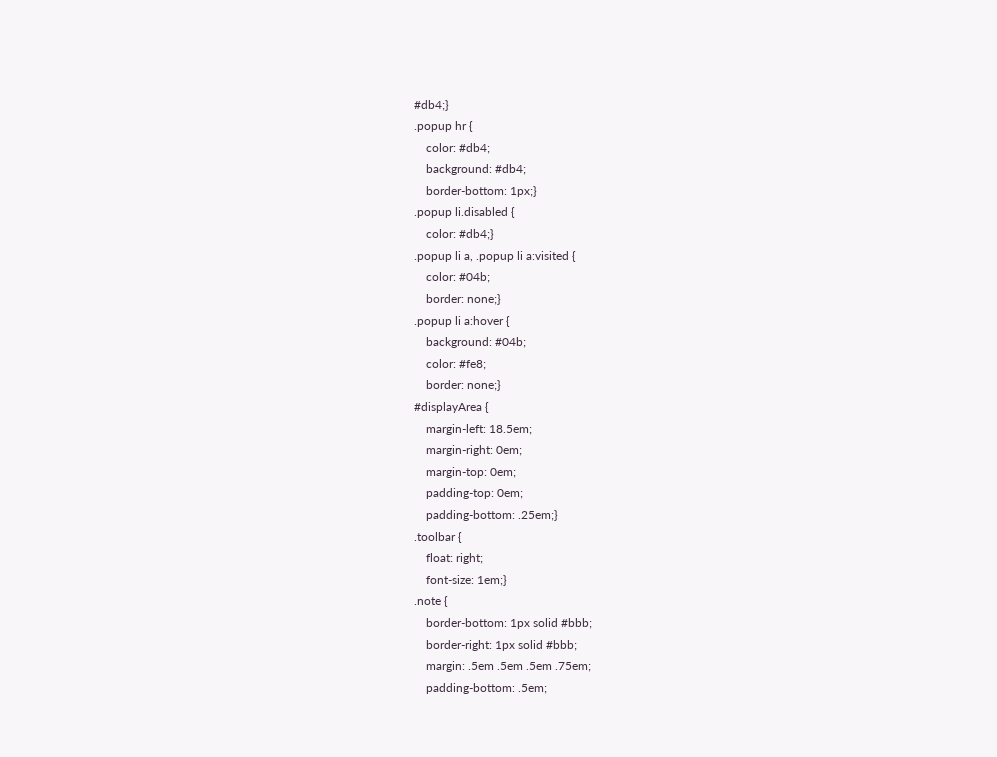#db4;}
.popup hr {
    color: #db4;
    background: #db4;
    border-bottom: 1px;}
.popup li.disabled {
    color: #db4;}
.popup li a, .popup li a:visited {
    color: #04b;
    border: none;}
.popup li a:hover {
    background: #04b;
    color: #fe8;
    border: none;}
#displayArea {
    margin-left: 18.5em;
    margin-right: 0em;
    margin-top: 0em;
    padding-top: 0em;
    padding-bottom: .25em;}
.toolbar {
    float: right;
    font-size: 1em;}
.note {
    border-bottom: 1px solid #bbb;
    border-right: 1px solid #bbb;
    margin: .5em .5em .5em .75em;
    padding-bottom: .5em;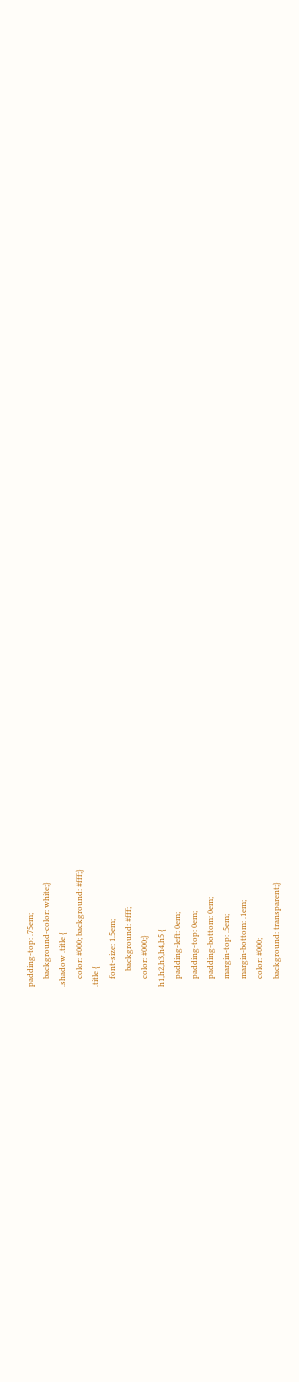padding-top: .75em;
    background-color: white;}
.shadow .title {
    color: #000; background: #fff;}
.title {
    font-size: 1.5em;
        background: #fff;
    color: #000;}
h1,h2,h3,h4,h5 {
    padding-left: 0em;
    padding-top: 0em;
    padding-bottom: 0em;
    margin-top: .5em;
    margin-bottom: .1em;
    color: #000;
    background: transparent;}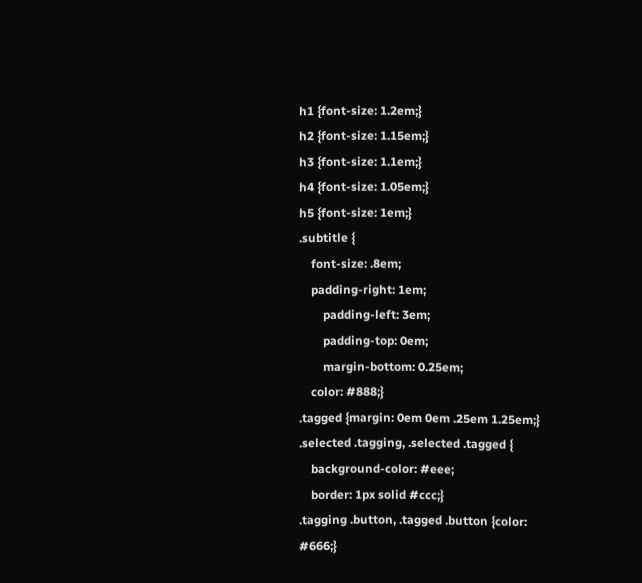h1 {font-size: 1.2em;}
h2 {font-size: 1.15em;}
h3 {font-size: 1.1em;}
h4 {font-size: 1.05em;}
h5 {font-size: 1em;}
.subtitle {
    font-size: .8em;
    padding-right: 1em;
        padding-left: 3em;
        padding-top: 0em;
        margin-bottom: 0.25em;
    color: #888;}
.tagged {margin: 0em 0em .25em 1.25em;}
.selected .tagging, .selected .tagged {
    background-color: #eee;
    border: 1px solid #ccc;}
.tagging .button, .tagged .button {color: #666;}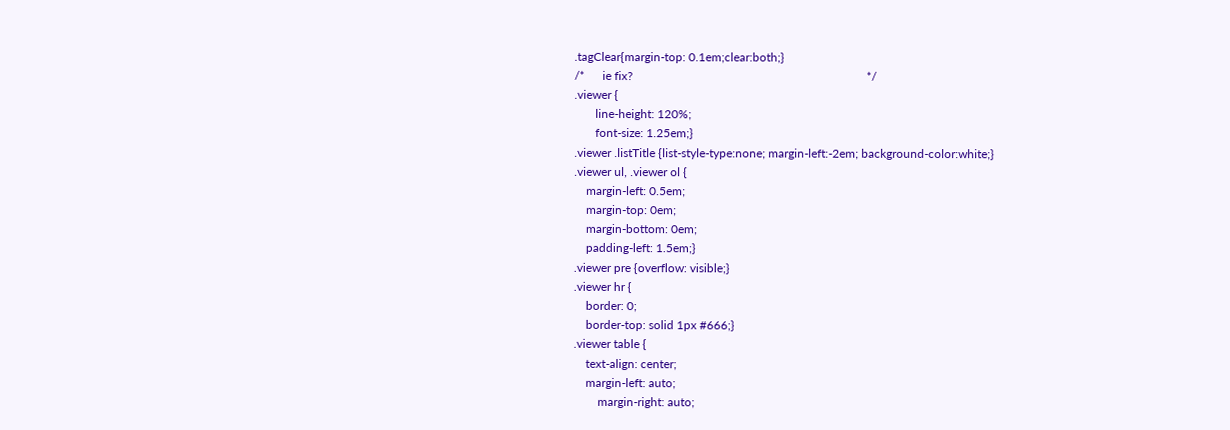.tagClear{margin-top: 0.1em;clear:both;}
/*      ie fix?                                                                              */
.viewer {
       line-height: 120%;
       font-size: 1.25em;}
.viewer .listTitle {list-style-type:none; margin-left:-2em; background-color:white;}
.viewer ul, .viewer ol {
    margin-left: 0.5em;
    margin-top: 0em;
    margin-bottom: 0em;
    padding-left: 1.5em;}
.viewer pre {overflow: visible;}
.viewer hr {
    border: 0;
    border-top: solid 1px #666;}
.viewer table {
    text-align: center;
    margin-left: auto;
        margin-right: auto;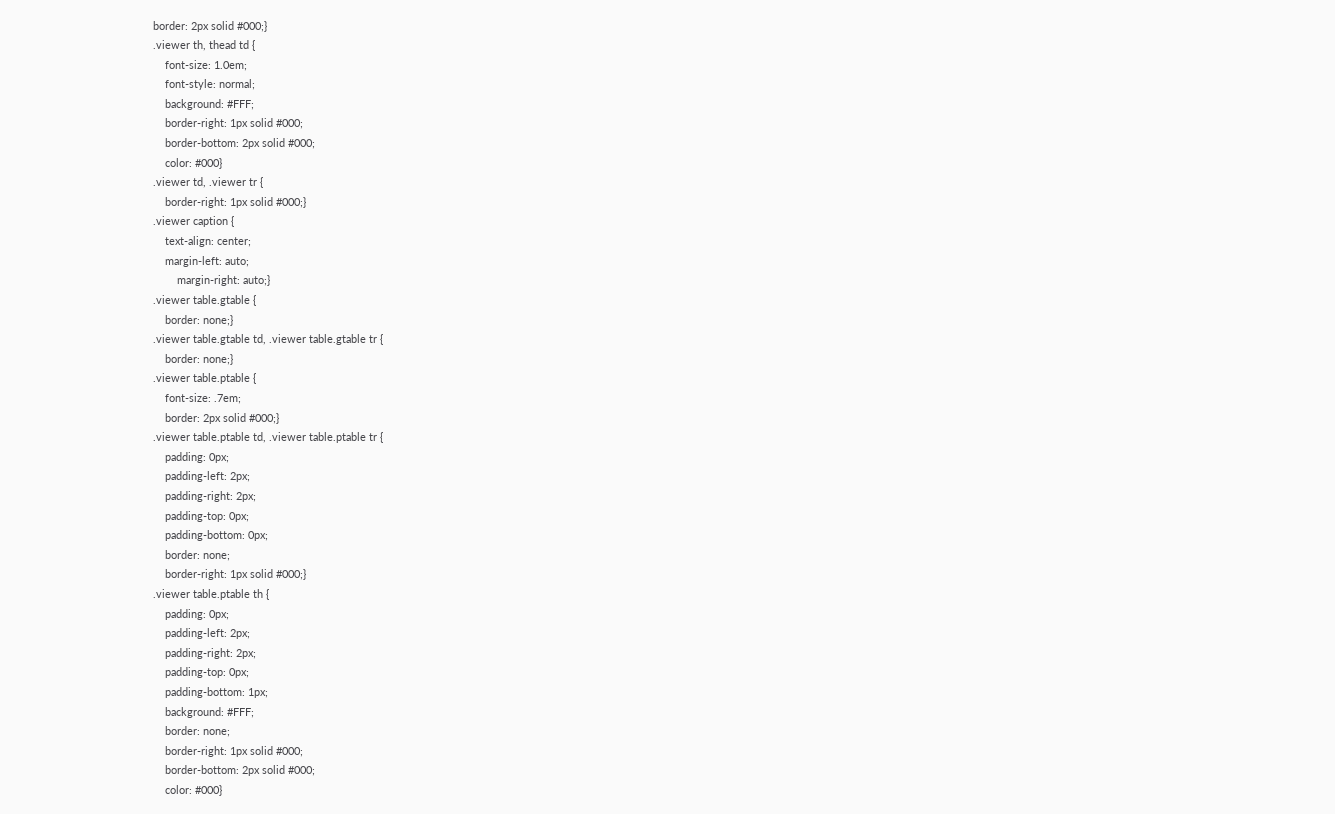border: 2px solid #000;}
.viewer th, thead td {
    font-size: 1.0em;
    font-style: normal;
    background: #FFF;
    border-right: 1px solid #000;
    border-bottom: 2px solid #000;
    color: #000}
.viewer td, .viewer tr {
    border-right: 1px solid #000;}
.viewer caption {
    text-align: center;
    margin-left: auto;
        margin-right: auto;}
.viewer table.gtable {
    border: none;}
.viewer table.gtable td, .viewer table.gtable tr {
    border: none;}
.viewer table.ptable {
    font-size: .7em;
    border: 2px solid #000;}
.viewer table.ptable td, .viewer table.ptable tr {
    padding: 0px;
    padding-left: 2px;
    padding-right: 2px;
    padding-top: 0px;
    padding-bottom: 0px;
    border: none;
    border-right: 1px solid #000;}
.viewer table.ptable th {
    padding: 0px;
    padding-left: 2px;
    padding-right: 2px;
    padding-top: 0px;
    padding-bottom: 1px;
    background: #FFF;
    border: none;
    border-right: 1px solid #000;
    border-bottom: 2px solid #000;
    color: #000}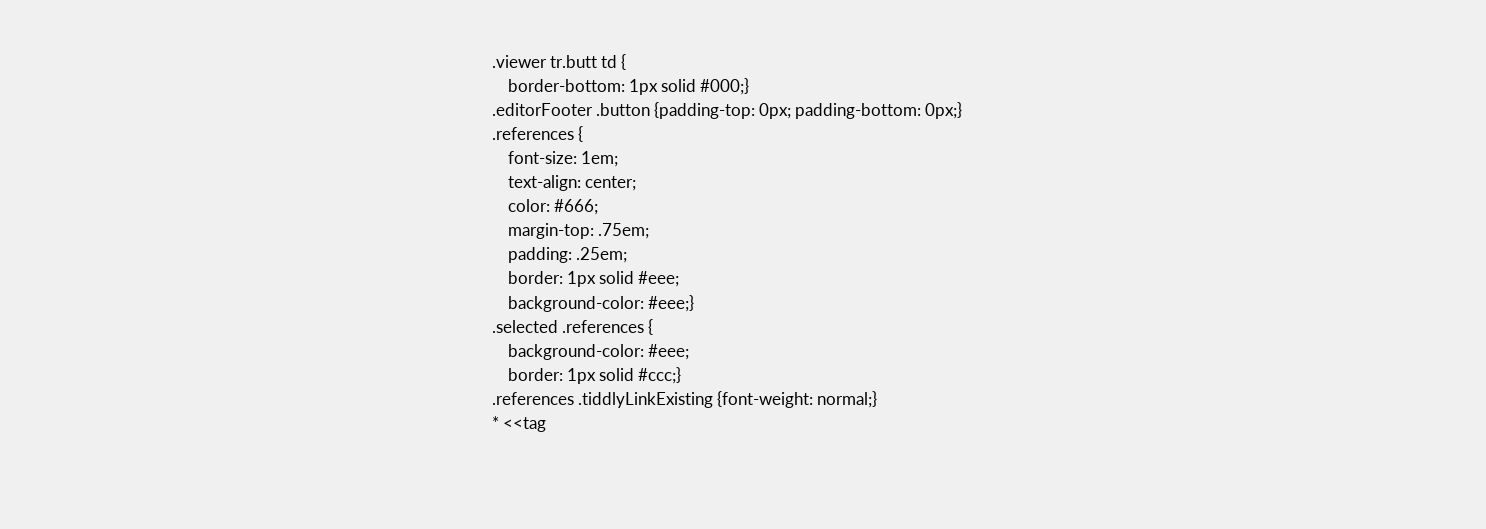.viewer tr.butt td {
    border-bottom: 1px solid #000;}
.editorFooter .button {padding-top: 0px; padding-bottom: 0px;}
.references {
    font-size: 1em;
    text-align: center;
    color: #666;
    margin-top: .75em;
    padding: .25em;
    border: 1px solid #eee;
    background-color: #eee;}
.selected .references {
    background-color: #eee;
    border: 1px solid #ccc;}
.references .tiddlyLinkExisting {font-weight: normal;}
* <<tag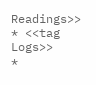Readings>>
* <<tag Logs>>
*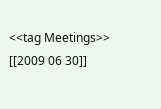<<tag Meetings>>
[[2009 06 30]]